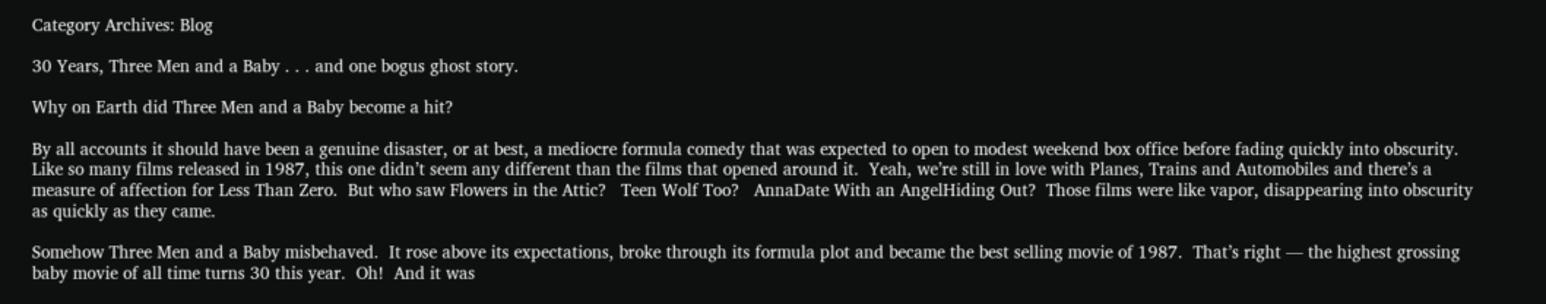Category Archives: Blog

30 Years, Three Men and a Baby . . . and one bogus ghost story.

Why on Earth did Three Men and a Baby become a hit?

By all accounts it should have been a genuine disaster, or at best, a mediocre formula comedy that was expected to open to modest weekend box office before fading quickly into obscurity.  Like so many films released in 1987, this one didn’t seem any different than the films that opened around it.  Yeah, we’re still in love with Planes, Trains and Automobiles and there’s a measure of affection for Less Than Zero.  But who saw Flowers in the Attic?   Teen Wolf Too?   AnnaDate With an AngelHiding Out?  Those films were like vapor, disappearing into obscurity as quickly as they came.

Somehow Three Men and a Baby misbehaved.  It rose above its expectations, broke through its formula plot and became the best selling movie of 1987.  That’s right — the highest grossing baby movie of all time turns 30 this year.  Oh!  And it was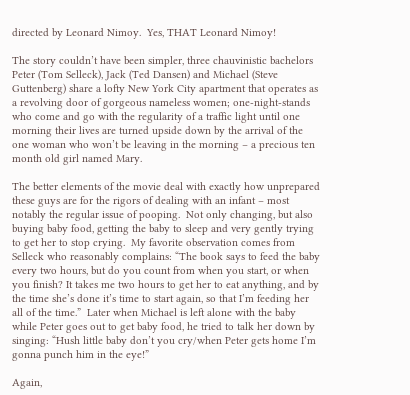directed by Leonard Nimoy.  Yes, THAT Leonard Nimoy!

The story couldn’t have been simpler, three chauvinistic bachelors Peter (Tom Selleck), Jack (Ted Dansen) and Michael (Steve Guttenberg) share a lofty New York City apartment that operates as a revolving door of gorgeous nameless women; one-night-stands who come and go with the regularity of a traffic light until one morning their lives are turned upside down by the arrival of the one woman who won’t be leaving in the morning – a precious ten month old girl named Mary.

The better elements of the movie deal with exactly how unprepared these guys are for the rigors of dealing with an infant – most notably the regular issue of pooping.  Not only changing, but also buying baby food, getting the baby to sleep and very gently trying to get her to stop crying.  My favorite observation comes from Selleck who reasonably complains: “The book says to feed the baby every two hours, but do you count from when you start, or when you finish? It takes me two hours to get her to eat anything, and by the time she’s done it’s time to start again, so that I’m feeding her all of the time.”  Later when Michael is left alone with the baby while Peter goes out to get baby food, he tried to talk her down by singing: “Hush little baby don’t you cry/when Peter gets home I’m gonna punch him in the eye!”

Again,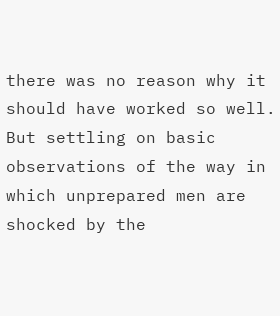there was no reason why it should have worked so well.  But settling on basic observations of the way in which unprepared men are shocked by the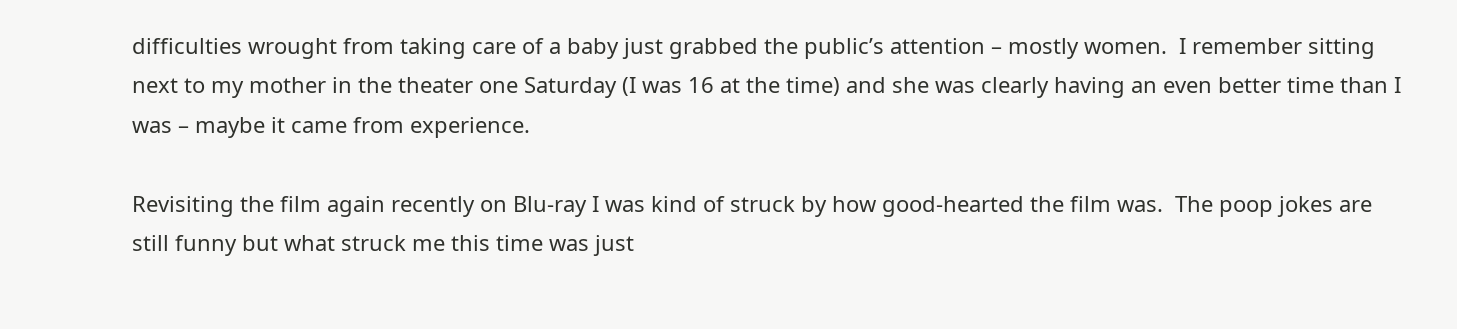difficulties wrought from taking care of a baby just grabbed the public’s attention – mostly women.  I remember sitting next to my mother in the theater one Saturday (I was 16 at the time) and she was clearly having an even better time than I was – maybe it came from experience.

Revisiting the film again recently on Blu-ray I was kind of struck by how good-hearted the film was.  The poop jokes are still funny but what struck me this time was just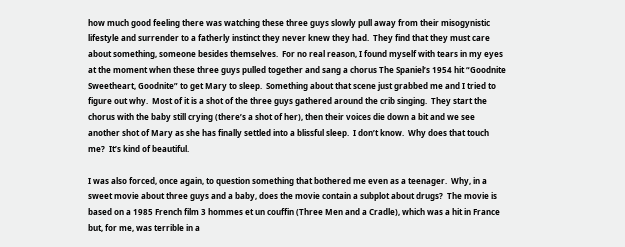how much good feeling there was watching these three guys slowly pull away from their misogynistic lifestyle and surrender to a fatherly instinct they never knew they had.  They find that they must care about something, someone besides themselves.  For no real reason, I found myself with tears in my eyes at the moment when these three guys pulled together and sang a chorus The Spaniel’s 1954 hit “Goodnite Sweetheart, Goodnite” to get Mary to sleep.  Something about that scene just grabbed me and I tried to figure out why.  Most of it is a shot of the three guys gathered around the crib singing.  They start the chorus with the baby still crying (there’s a shot of her), then their voices die down a bit and we see another shot of Mary as she has finally settled into a blissful sleep.  I don’t know.  Why does that touch me?  It’s kind of beautiful.

I was also forced, once again, to question something that bothered me even as a teenager.  Why, in a sweet movie about three guys and a baby, does the movie contain a subplot about drugs?  The movie is based on a 1985 French film 3 hommes et un couffin (Three Men and a Cradle), which was a hit in France but, for me, was terrible in a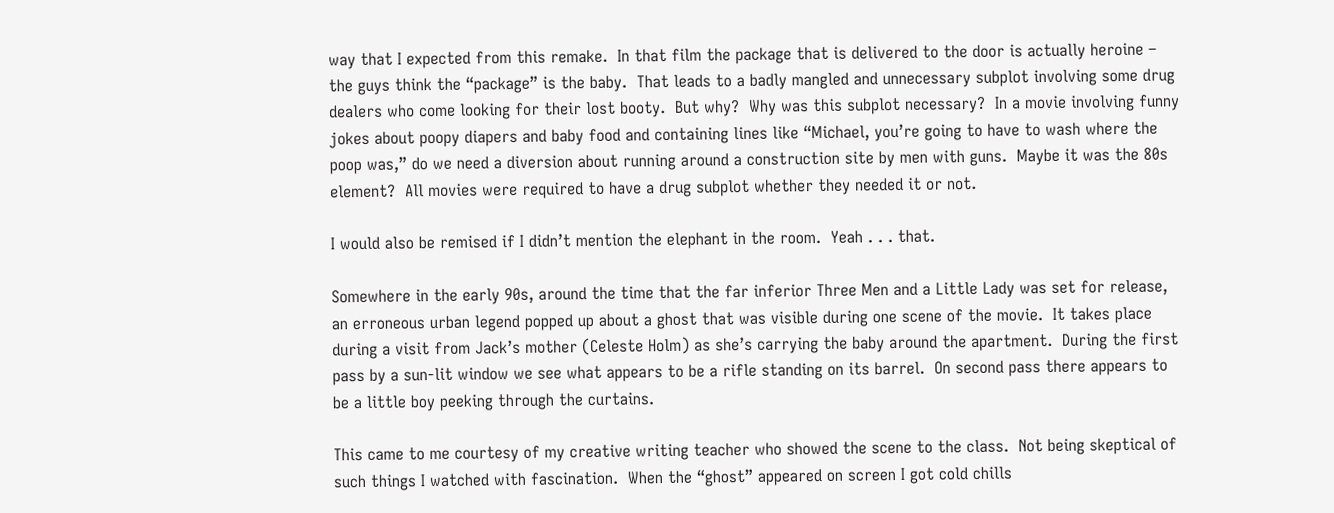way that I expected from this remake.  In that film the package that is delivered to the door is actually heroine – the guys think the “package” is the baby.  That leads to a badly mangled and unnecessary subplot involving some drug dealers who come looking for their lost booty.  But why?  Why was this subplot necessary?  In a movie involving funny jokes about poopy diapers and baby food and containing lines like “Michael, you’re going to have to wash where the poop was,” do we need a diversion about running around a construction site by men with guns.  Maybe it was the 80s element?  All movies were required to have a drug subplot whether they needed it or not.

I would also be remised if I didn’t mention the elephant in the room.  Yeah . . . that.

Somewhere in the early 90s, around the time that the far inferior Three Men and a Little Lady was set for release, an erroneous urban legend popped up about a ghost that was visible during one scene of the movie.  It takes place during a visit from Jack’s mother (Celeste Holm) as she’s carrying the baby around the apartment.  During the first pass by a sun-lit window we see what appears to be a rifle standing on its barrel.  On second pass there appears to be a little boy peeking through the curtains.

This came to me courtesy of my creative writing teacher who showed the scene to the class.  Not being skeptical of such things I watched with fascination.  When the “ghost” appeared on screen I got cold chills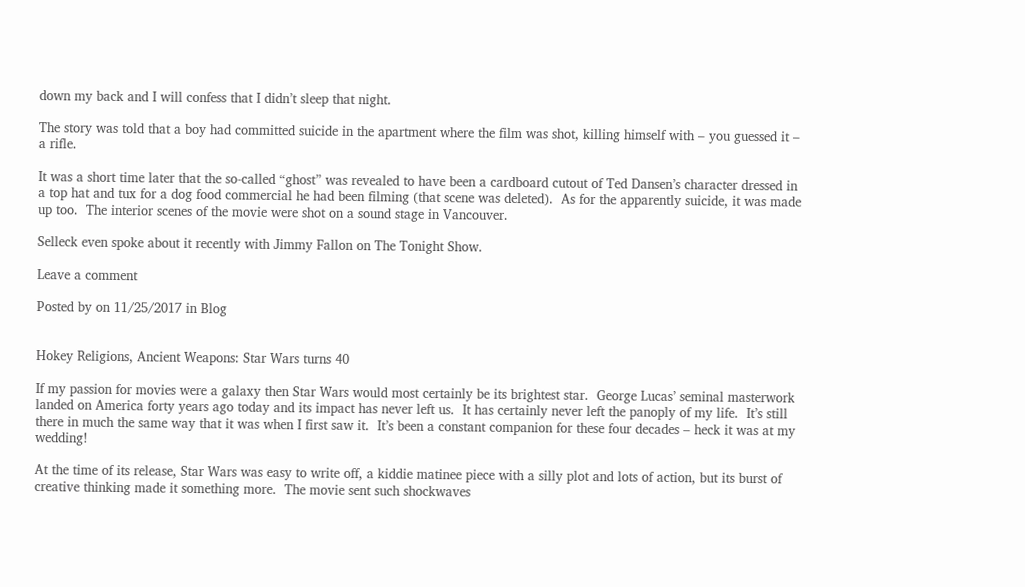down my back and I will confess that I didn’t sleep that night.

The story was told that a boy had committed suicide in the apartment where the film was shot, killing himself with – you guessed it – a rifle.

It was a short time later that the so-called “ghost” was revealed to have been a cardboard cutout of Ted Dansen’s character dressed in a top hat and tux for a dog food commercial he had been filming (that scene was deleted).  As for the apparently suicide, it was made up too.  The interior scenes of the movie were shot on a sound stage in Vancouver.

Selleck even spoke about it recently with Jimmy Fallon on The Tonight Show.

Leave a comment

Posted by on 11/25/2017 in Blog


Hokey Religions, Ancient Weapons: Star Wars turns 40

If my passion for movies were a galaxy then Star Wars would most certainly be its brightest star.  George Lucas’ seminal masterwork landed on America forty years ago today and its impact has never left us.  It has certainly never left the panoply of my life.  It’s still there in much the same way that it was when I first saw it.  It’s been a constant companion for these four decades – heck it was at my wedding!

At the time of its release, Star Wars was easy to write off, a kiddie matinee piece with a silly plot and lots of action, but its burst of creative thinking made it something more.  The movie sent such shockwaves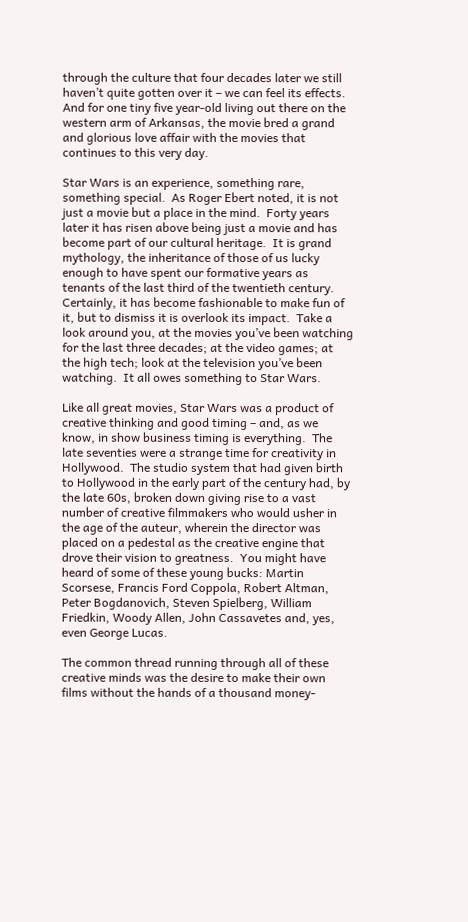through the culture that four decades later we still haven’t quite gotten over it – we can feel its effects.  And for one tiny five year-old living out there on the western arm of Arkansas, the movie bred a grand and glorious love affair with the movies that continues to this very day.

Star Wars is an experience, something rare, something special.  As Roger Ebert noted, it is not just a movie but a place in the mind.  Forty years later it has risen above being just a movie and has become part of our cultural heritage.  It is grand mythology, the inheritance of those of us lucky enough to have spent our formative years as tenants of the last third of the twentieth century.  Certainly, it has become fashionable to make fun of it, but to dismiss it is overlook its impact.  Take a look around you, at the movies you’ve been watching for the last three decades; at the video games; at the high tech; look at the television you’ve been watching.  It all owes something to Star Wars.

Like all great movies, Star Wars was a product of creative thinking and good timing – and, as we know, in show business timing is everything.  The late seventies were a strange time for creativity in Hollywood.  The studio system that had given birth to Hollywood in the early part of the century had, by the late 60s, broken down giving rise to a vast number of creative filmmakers who would usher in the age of the auteur, wherein the director was placed on a pedestal as the creative engine that drove their vision to greatness.  You might have heard of some of these young bucks: Martin Scorsese, Francis Ford Coppola, Robert Altman, Peter Bogdanovich, Steven Spielberg, William Friedkin, Woody Allen, John Cassavetes and, yes, even George Lucas.

The common thread running through all of these creative minds was the desire to make their own films without the hands of a thousand money-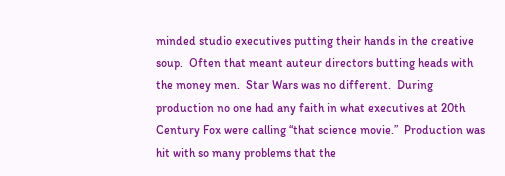minded studio executives putting their hands in the creative soup.  Often that meant auteur directors butting heads with the money men.  Star Wars was no different.  During production no one had any faith in what executives at 20th Century Fox were calling “that science movie.”  Production was hit with so many problems that the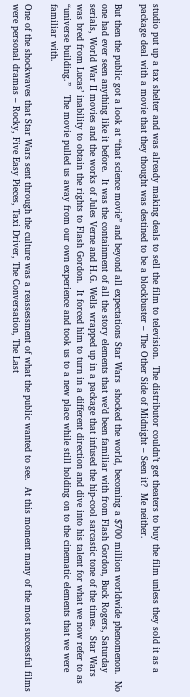studio put up a tax shelter and was already making deals to sell the film to television.  The distributor couldn’t get theaters to buy the film unless they sold it as a package deal with a movie that they thought was destined to be a blockbuster – The Other Side of Midnight – Seen it?  Me neither.

But then the public got a look at “that science movie” and beyond all expectations Star Wars  shocked the world, becoming a $700 million worldwide phenomenon.  No one had ever seen anything like it before.  It was the containment of all the story elements that we’d been familiar with from Flash Gordon, Buck Rogers, Saturday serials, World War II movies and the works of Jules Verne and H.G. Wells wrapped up in a package that infused the hip-cool sarcastic tone of the times.  Star Wars was bred from Lucas’ inability to obtain the rights to Flash Gordon.  It forced him to turn in a different direction and dive into his talent for what we now refer to as “universe building.”   The movie pulled us away from our own experience and took us to a new place while still holding on to the cinematic elements that we were familiar with.

One of the shockwaves that Star Wars sent through the culture was a reassessment of what the public wanted to see.  At this moment many of the most successful films were personal dramas – Rocky, Five Easy Pieces, Taxi Driver, The Conversation, The Last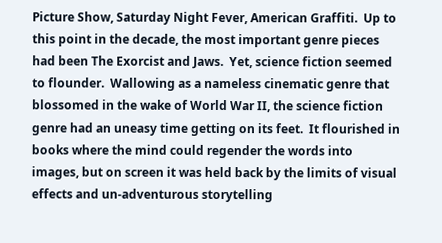Picture Show, Saturday Night Fever, American Graffiti.  Up to this point in the decade, the most important genre pieces had been The Exorcist and Jaws.  Yet, science fiction seemed to flounder.  Wallowing as a nameless cinematic genre that blossomed in the wake of World War II, the science fiction genre had an uneasy time getting on its feet.  It flourished in books where the mind could regender the words into images, but on screen it was held back by the limits of visual effects and un-adventurous storytelling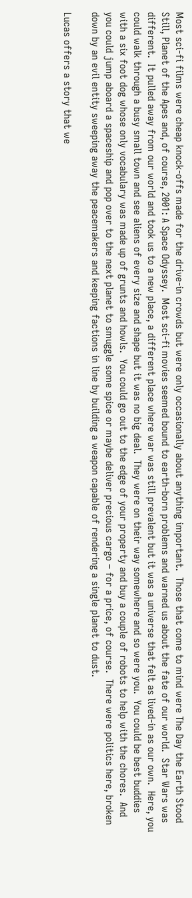Most sci-fi films were cheap knock-offs made for the drive-in crowds but were only occasionally about anything important.  Those that come to mind were The Day the Earth Stood Still, Planet of the Apes and, of course, 2001: A Space Odyssey.  Most sci-fi movies seemed bound to earth-born problems and warned us about the fate of our world.  Star Wars was different.  It pulled away from our world and took us to a new place, a different place where war was still prevalent but it was a universe that felt as lived-in as our own.  Here, you could walk through a busy small town and see aliens of every size and shape but it was no big deal.  They were on their way somewhere and so were you.  You could be best buddies with a six foot dog whose only vocabulary was made up of grunts and howls.  You could go out to the edge of your property and buy a couple of robots to help with the chores.  And you could jump aboard a spaceship and pop over to the next planet to smuggle some spice or maybe deliver precious cargo – for a price, of course.  There were politics here, broken down by an evil entity sweeping away the peacemakers and keeping factions in line by building a weapon capable of rendering a single planet to dust.

Lucas offers a story that we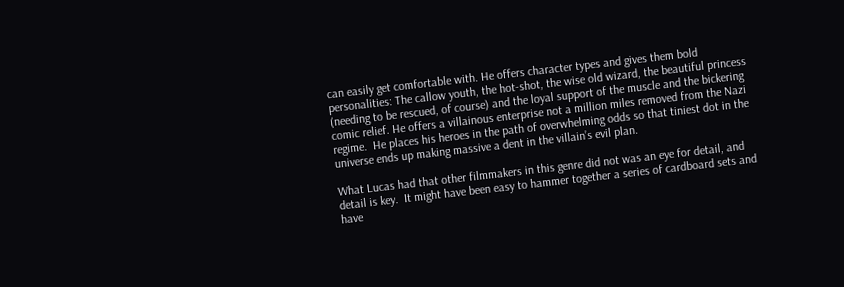can easily get comfortable with. He offers character types and gives them bold personalities: The callow youth, the hot-shot, the wise old wizard, the beautiful princess (needing to be rescued, of course) and the loyal support of the muscle and the bickering comic relief. He offers a villainous enterprise not a million miles removed from the Nazi regime.  He places his heroes in the path of overwhelming odds so that tiniest dot in the universe ends up making massive a dent in the villain’s evil plan.

What Lucas had that other filmmakers in this genre did not was an eye for detail, and detail is key.  It might have been easy to hammer together a series of cardboard sets and have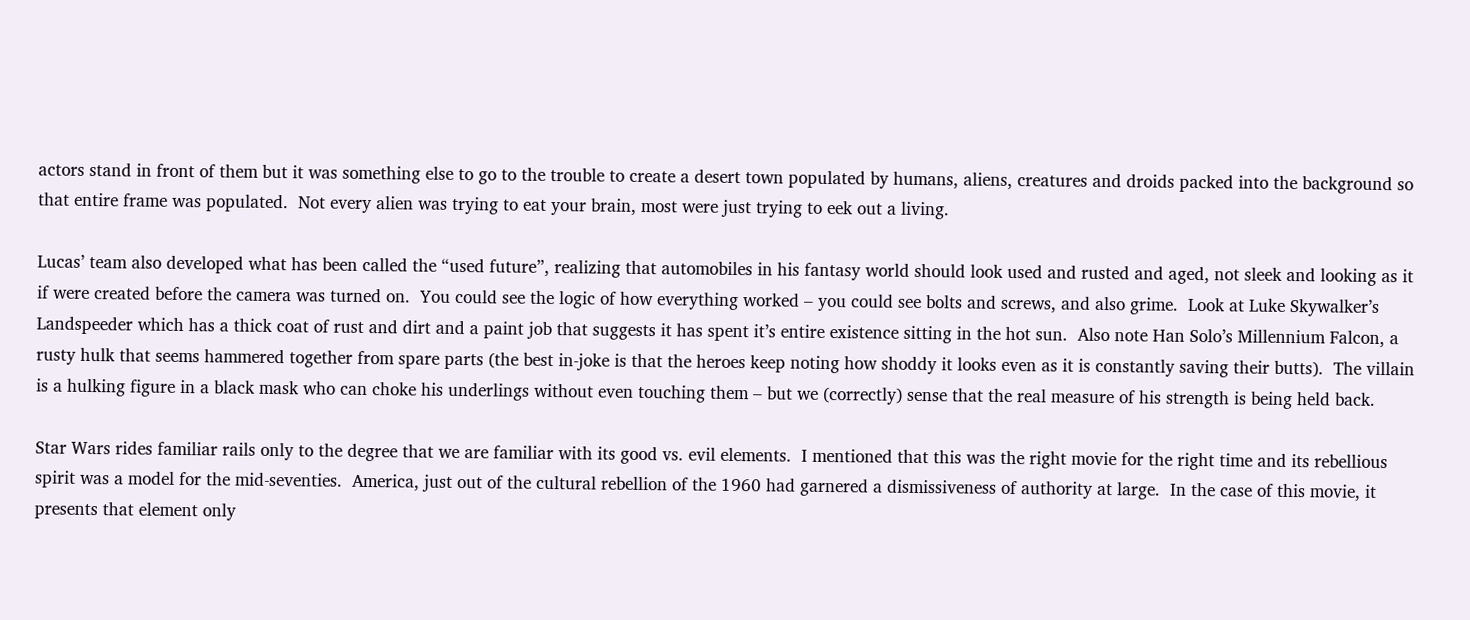actors stand in front of them but it was something else to go to the trouble to create a desert town populated by humans, aliens, creatures and droids packed into the background so that entire frame was populated.  Not every alien was trying to eat your brain, most were just trying to eek out a living.

Lucas’ team also developed what has been called the “used future”, realizing that automobiles in his fantasy world should look used and rusted and aged, not sleek and looking as it if were created before the camera was turned on.  You could see the logic of how everything worked – you could see bolts and screws, and also grime.  Look at Luke Skywalker’s Landspeeder which has a thick coat of rust and dirt and a paint job that suggests it has spent it’s entire existence sitting in the hot sun.  Also note Han Solo’s Millennium Falcon, a rusty hulk that seems hammered together from spare parts (the best in-joke is that the heroes keep noting how shoddy it looks even as it is constantly saving their butts).  The villain is a hulking figure in a black mask who can choke his underlings without even touching them – but we (correctly) sense that the real measure of his strength is being held back.

Star Wars rides familiar rails only to the degree that we are familiar with its good vs. evil elements.  I mentioned that this was the right movie for the right time and its rebellious spirit was a model for the mid-seventies.  America, just out of the cultural rebellion of the 1960 had garnered a dismissiveness of authority at large.  In the case of this movie, it presents that element only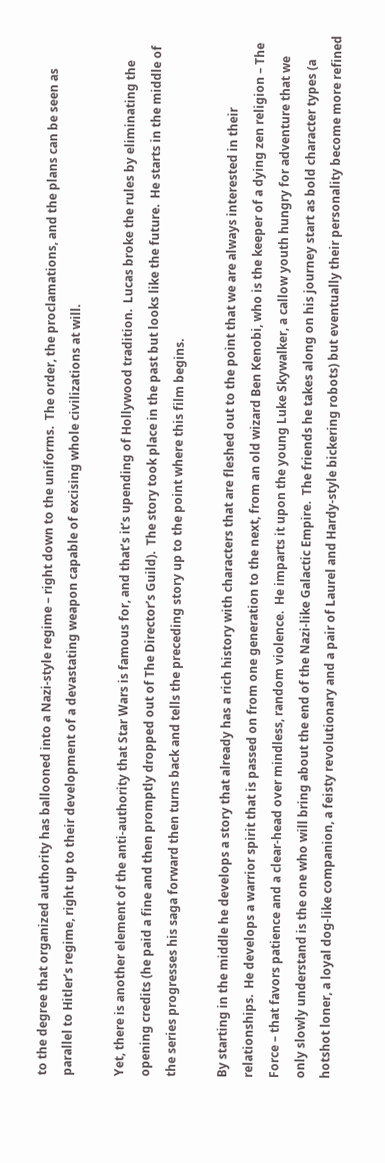to the degree that organized authority has ballooned into a Nazi-style regime – right down to the uniforms.  The order, the proclamations, and the plans can be seen as parallel to Hitler’s regime, right up to their development of a devastating weapon capable of excising whole civilizations at will.

Yet, there is another element of the anti-authority that Star Wars is famous for, and that’s it’s upending of Hollywood tradition.  Lucas broke the rules by eliminating the opening credits (he paid a fine and then promptly dropped out of The Director’s Guild).  The story took place in the past but looks like the future.  He starts in the middle of the series progresses his saga forward then turns back and tells the preceding story up to the point where this film begins.

By starting in the middle he develops a story that already has a rich history with characters that are fleshed out to the point that we are always interested in their relationships.  He develops a warrior spirit that is passed on from one generation to the next, from an old wizard Ben Kenobi, who is the keeper of a dying zen religion – The Force – that favors patience and a clear-head over mindless, random violence.  He imparts it upon the young Luke Skywalker, a callow youth hungry for adventure that we only slowly understand is the one who will bring about the end of the Nazi-like Galactic Empire.  The friends he takes along on his journey start as bold character types (a hotshot loner, a loyal dog-like companion, a feisty revolutionary and a pair of Laurel and Hardy-style bickering robots) but eventually their personality become more refined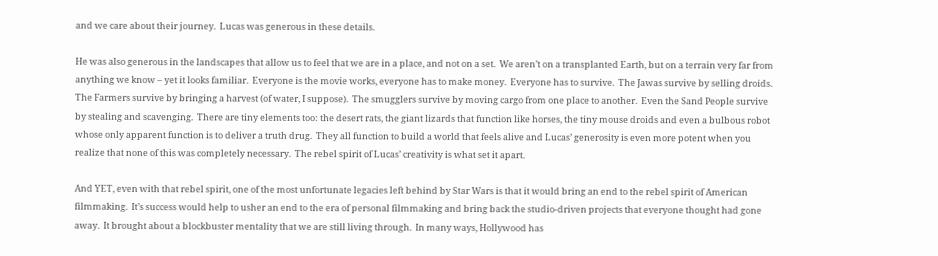and we care about their journey.  Lucas was generous in these details.

He was also generous in the landscapes that allow us to feel that we are in a place, and not on a set.  We aren’t on a transplanted Earth, but on a terrain very far from anything we know – yet it looks familiar.  Everyone is the movie works, everyone has to make money.  Everyone has to survive.  The Jawas survive by selling droids.  The Farmers survive by bringing a harvest (of water, I suppose).  The smugglers survive by moving cargo from one place to another.  Even the Sand People survive by stealing and scavenging.  There are tiny elements too: the desert rats, the giant lizards that function like horses, the tiny mouse droids and even a bulbous robot whose only apparent function is to deliver a truth drug.  They all function to build a world that feels alive and Lucas’ generosity is even more potent when you realize that none of this was completely necessary.  The rebel spirit of Lucas’ creativity is what set it apart.

And YET, even with that rebel spirit, one of the most unfortunate legacies left behind by Star Wars is that it would bring an end to the rebel spirit of American filmmaking.  It’s success would help to usher an end to the era of personal filmmaking and bring back the studio-driven projects that everyone thought had gone away.  It brought about a blockbuster mentality that we are still living through.  In many ways, Hollywood has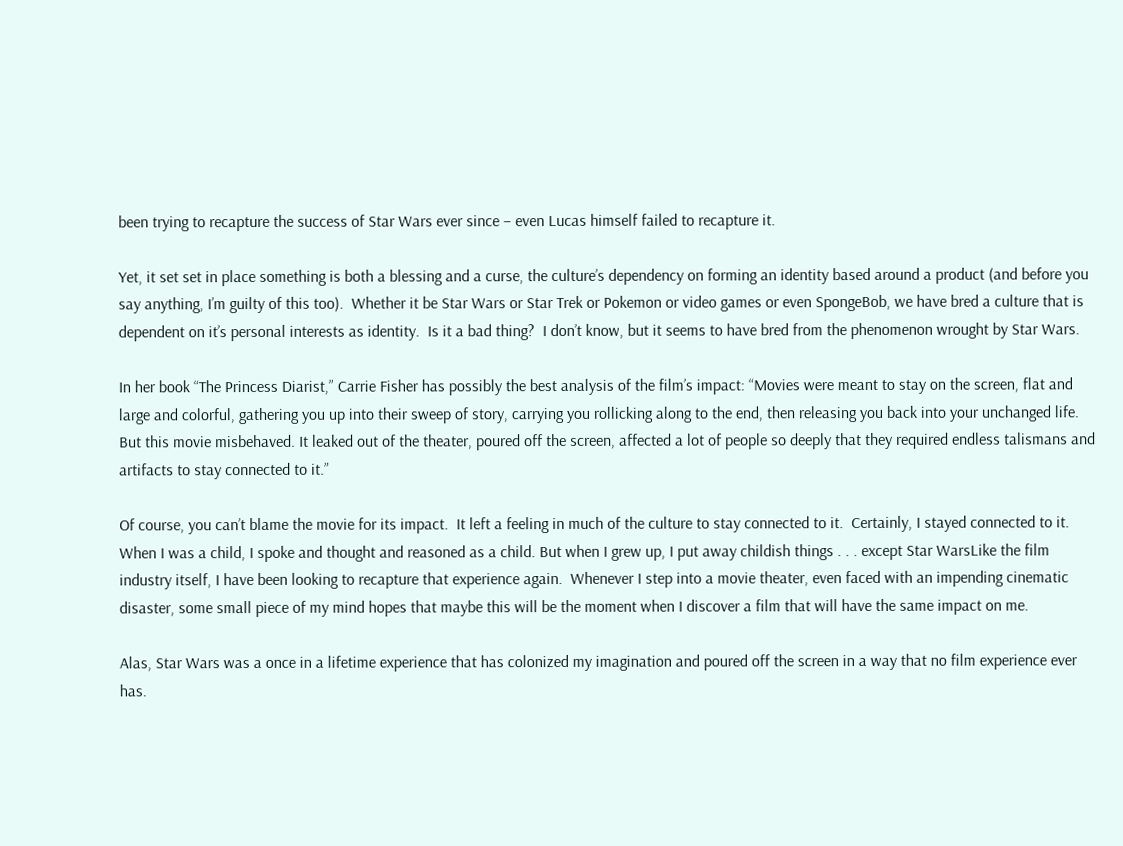been trying to recapture the success of Star Wars ever since – even Lucas himself failed to recapture it.

Yet, it set set in place something is both a blessing and a curse, the culture’s dependency on forming an identity based around a product (and before you say anything, I’m guilty of this too).  Whether it be Star Wars or Star Trek or Pokemon or video games or even SpongeBob, we have bred a culture that is dependent on it’s personal interests as identity.  Is it a bad thing?  I don’t know, but it seems to have bred from the phenomenon wrought by Star Wars.

In her book “The Princess Diarist,” Carrie Fisher has possibly the best analysis of the film’s impact: “Movies were meant to stay on the screen, flat and large and colorful, gathering you up into their sweep of story, carrying you rollicking along to the end, then releasing you back into your unchanged life. But this movie misbehaved. It leaked out of the theater, poured off the screen, affected a lot of people so deeply that they required endless talismans and artifacts to stay connected to it.”

Of course, you can’t blame the movie for its impact.  It left a feeling in much of the culture to stay connected to it.  Certainly, I stayed connected to it.  When I was a child, I spoke and thought and reasoned as a child. But when I grew up, I put away childish things . . . except Star WarsLike the film industry itself, I have been looking to recapture that experience again.  Whenever I step into a movie theater, even faced with an impending cinematic disaster, some small piece of my mind hopes that maybe this will be the moment when I discover a film that will have the same impact on me.

Alas, Star Wars was a once in a lifetime experience that has colonized my imagination and poured off the screen in a way that no film experience ever has.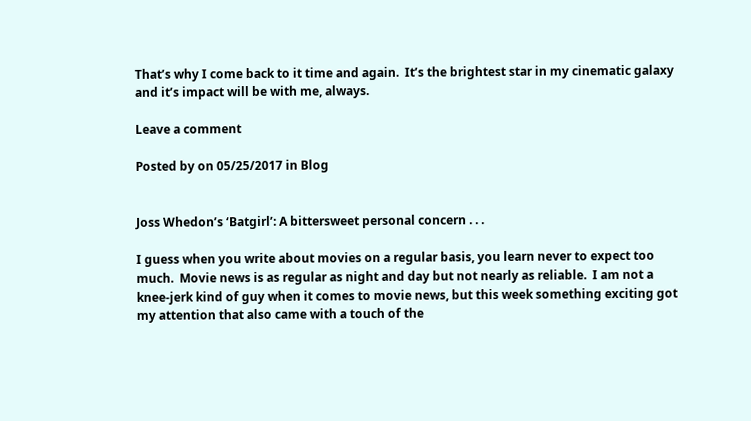That’s why I come back to it time and again.  It’s the brightest star in my cinematic galaxy and it’s impact will be with me, always.

Leave a comment

Posted by on 05/25/2017 in Blog


Joss Whedon’s ‘Batgirl’: A bittersweet personal concern . . .

I guess when you write about movies on a regular basis, you learn never to expect too much.  Movie news is as regular as night and day but not nearly as reliable.  I am not a knee-jerk kind of guy when it comes to movie news, but this week something exciting got my attention that also came with a touch of the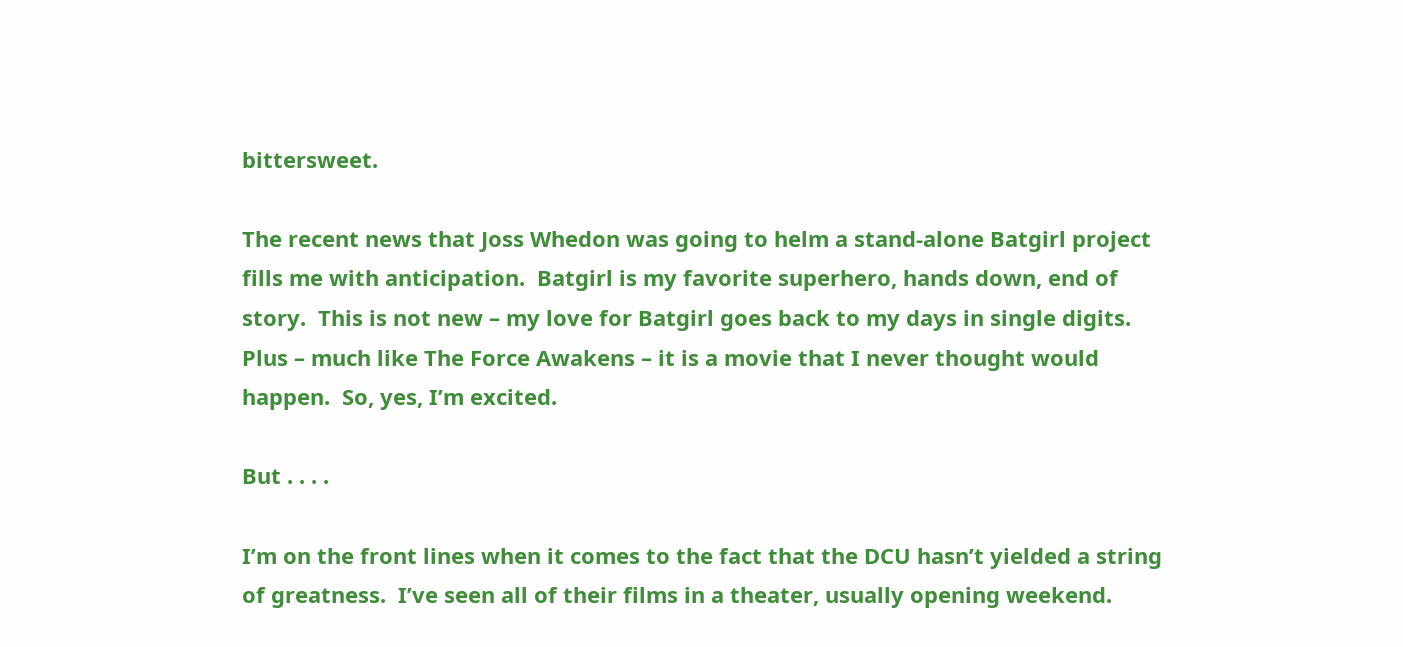bittersweet.

The recent news that Joss Whedon was going to helm a stand-alone Batgirl project fills me with anticipation.  Batgirl is my favorite superhero, hands down, end of story.  This is not new – my love for Batgirl goes back to my days in single digits.  Plus – much like The Force Awakens – it is a movie that I never thought would happen.  So, yes, I’m excited.

But . . . .

I’m on the front lines when it comes to the fact that the DCU hasn’t yielded a string of greatness.  I’ve seen all of their films in a theater, usually opening weekend.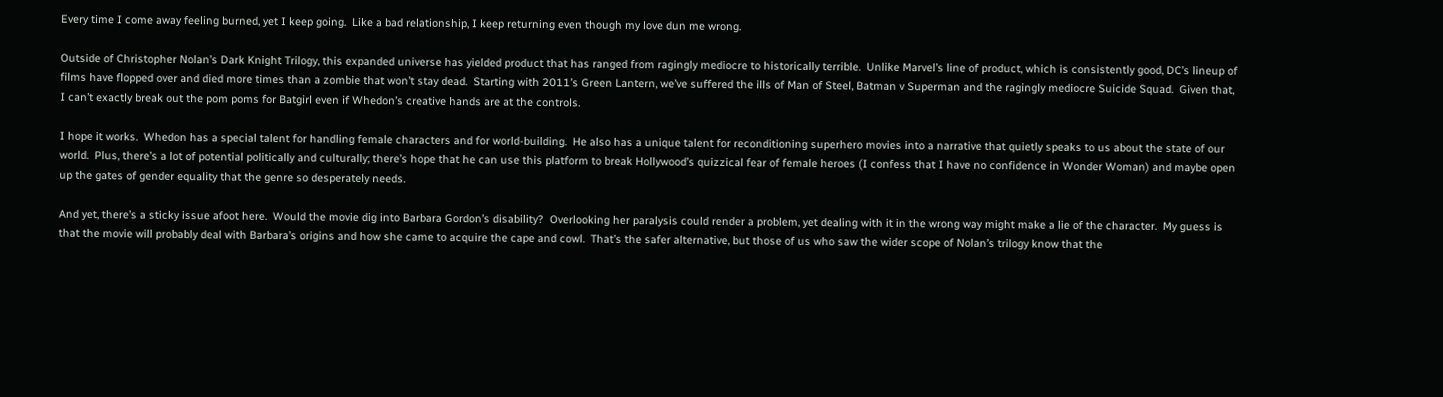Every time I come away feeling burned, yet I keep going.  Like a bad relationship, I keep returning even though my love dun me wrong.

Outside of Christopher Nolan’s Dark Knight Trilogy, this expanded universe has yielded product that has ranged from ragingly mediocre to historically terrible.  Unlike Marvel’s line of product, which is consistently good, DC’s lineup of films have flopped over and died more times than a zombie that won’t stay dead.  Starting with 2011’s Green Lantern, we’ve suffered the ills of Man of Steel, Batman v Superman and the ragingly mediocre Suicide Squad.  Given that, I can’t exactly break out the pom poms for Batgirl even if Whedon’s creative hands are at the controls.

I hope it works.  Whedon has a special talent for handling female characters and for world-building.  He also has a unique talent for reconditioning superhero movies into a narrative that quietly speaks to us about the state of our world.  Plus, there’s a lot of potential politically and culturally; there’s hope that he can use this platform to break Hollywood’s quizzical fear of female heroes (I confess that I have no confidence in Wonder Woman) and maybe open up the gates of gender equality that the genre so desperately needs.

And yet, there’s a sticky issue afoot here.  Would the movie dig into Barbara Gordon’s disability?  Overlooking her paralysis could render a problem, yet dealing with it in the wrong way might make a lie of the character.  My guess is that the movie will probably deal with Barbara’s origins and how she came to acquire the cape and cowl.  That’s the safer alternative, but those of us who saw the wider scope of Nolan’s trilogy know that the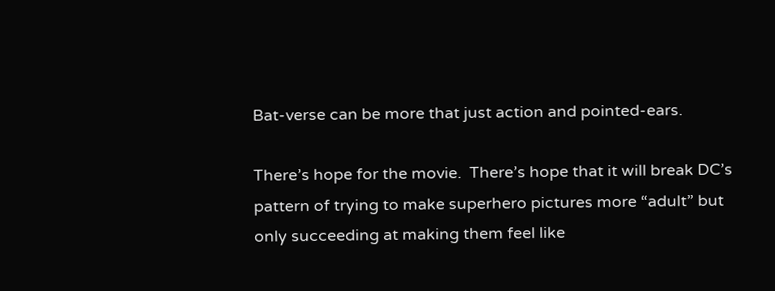Bat-verse can be more that just action and pointed-ears.

There’s hope for the movie.  There’s hope that it will break DC’s pattern of trying to make superhero pictures more “adult” but only succeeding at making them feel like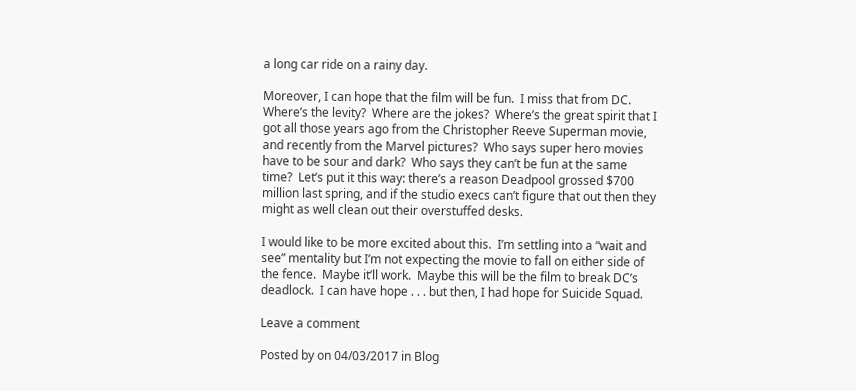a long car ride on a rainy day.

Moreover, I can hope that the film will be fun.  I miss that from DC.  Where’s the levity?  Where are the jokes?  Where’s the great spirit that I got all those years ago from the Christopher Reeve Superman movie, and recently from the Marvel pictures?  Who says super hero movies have to be sour and dark?  Who says they can’t be fun at the same time?  Let’s put it this way: there’s a reason Deadpool grossed $700 million last spring, and if the studio execs can’t figure that out then they might as well clean out their overstuffed desks.

I would like to be more excited about this.  I’m settling into a “wait and see” mentality but I’m not expecting the movie to fall on either side of the fence.  Maybe it’ll work.  Maybe this will be the film to break DC’s deadlock.  I can have hope . . . but then, I had hope for Suicide Squad.

Leave a comment

Posted by on 04/03/2017 in Blog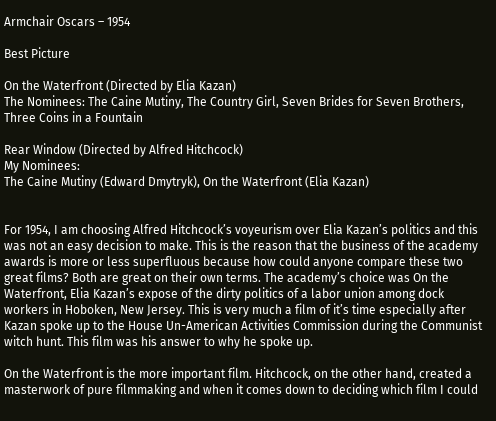Armchair Oscars – 1954

Best Picture

On the Waterfront (Directed by Elia Kazan)
The Nominees: The Caine Mutiny, The Country Girl, Seven Brides for Seven Brothers, Three Coins in a Fountain

Rear Window (Directed by Alfred Hitchcock)
My Nominees:
The Caine Mutiny (Edward Dmytryk), On the Waterfront (Elia Kazan)


For 1954, I am choosing Alfred Hitchcock’s voyeurism over Elia Kazan’s politics and this was not an easy decision to make. This is the reason that the business of the academy awards is more or less superfluous because how could anyone compare these two great films? Both are great on their own terms. The academy’s choice was On the Waterfront, Elia Kazan’s expose of the dirty politics of a labor union among dock workers in Hoboken, New Jersey. This is very much a film of it’s time especially after Kazan spoke up to the House Un-American Activities Commission during the Communist witch hunt. This film was his answer to why he spoke up.

On the Waterfront is the more important film. Hitchcock, on the other hand, created a masterwork of pure filmmaking and when it comes down to deciding which film I could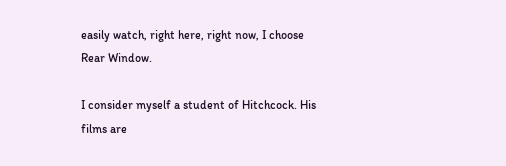easily watch, right here, right now, I choose Rear Window.

I consider myself a student of Hitchcock. His films are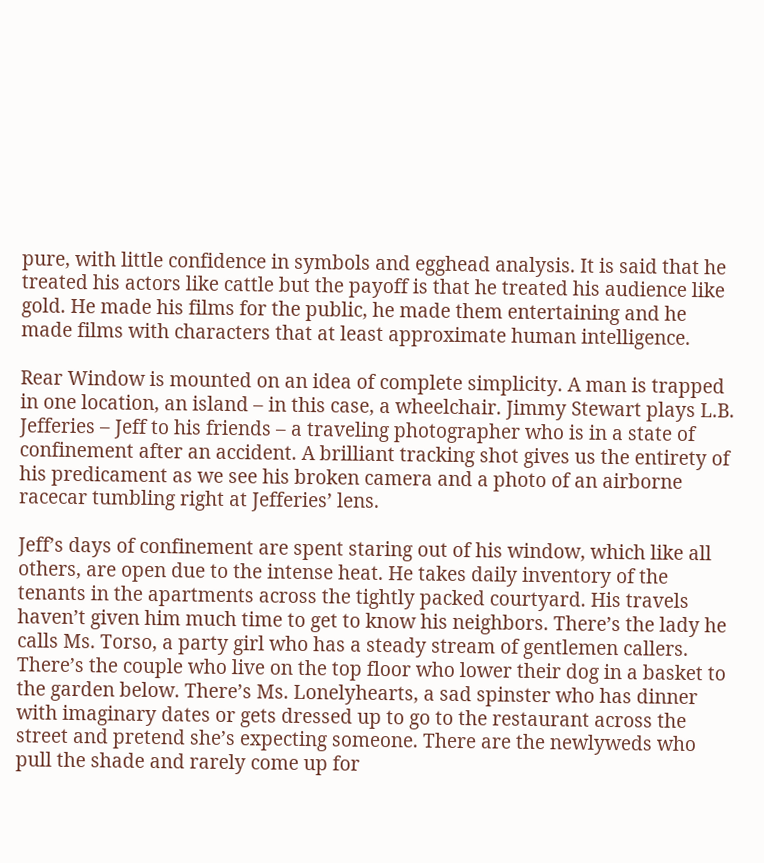pure, with little confidence in symbols and egghead analysis. It is said that he treated his actors like cattle but the payoff is that he treated his audience like gold. He made his films for the public, he made them entertaining and he made films with characters that at least approximate human intelligence.

Rear Window is mounted on an idea of complete simplicity. A man is trapped in one location, an island – in this case, a wheelchair. Jimmy Stewart plays L.B. Jefferies – Jeff to his friends – a traveling photographer who is in a state of confinement after an accident. A brilliant tracking shot gives us the entirety of his predicament as we see his broken camera and a photo of an airborne racecar tumbling right at Jefferies’ lens.

Jeff’s days of confinement are spent staring out of his window, which like all others, are open due to the intense heat. He takes daily inventory of the tenants in the apartments across the tightly packed courtyard. His travels haven’t given him much time to get to know his neighbors. There’s the lady he calls Ms. Torso, a party girl who has a steady stream of gentlemen callers. There’s the couple who live on the top floor who lower their dog in a basket to the garden below. There’s Ms. Lonelyhearts, a sad spinster who has dinner with imaginary dates or gets dressed up to go to the restaurant across the street and pretend she’s expecting someone. There are the newlyweds who pull the shade and rarely come up for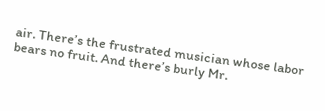air. There’s the frustrated musician whose labor bears no fruit. And there’s burly Mr.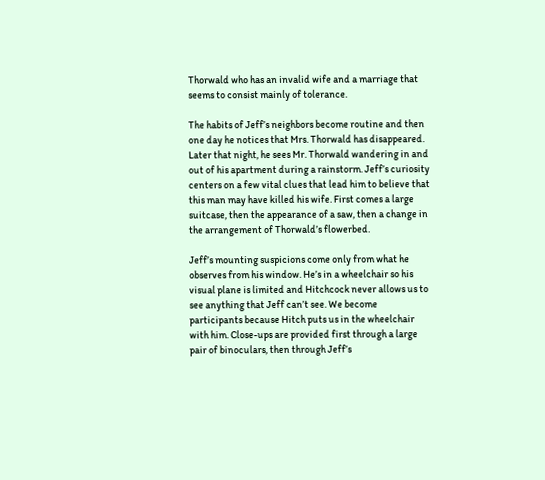Thorwald who has an invalid wife and a marriage that seems to consist mainly of tolerance.

The habits of Jeff’s neighbors become routine and then one day he notices that Mrs. Thorwald has disappeared. Later that night, he sees Mr. Thorwald wandering in and out of his apartment during a rainstorm. Jeff’s curiosity centers on a few vital clues that lead him to believe that this man may have killed his wife. First comes a large suitcase, then the appearance of a saw, then a change in the arrangement of Thorwald’s flowerbed.

Jeff’s mounting suspicions come only from what he observes from his window. He’s in a wheelchair so his visual plane is limited and Hitchcock never allows us to see anything that Jeff can’t see. We become participants because Hitch puts us in the wheelchair with him. Close-ups are provided first through a large pair of binoculars, then through Jeff’s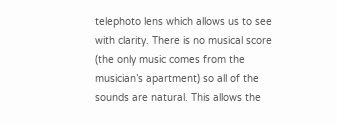telephoto lens which allows us to see with clarity. There is no musical score (the only music comes from the musician’s apartment) so all of the sounds are natural. This allows the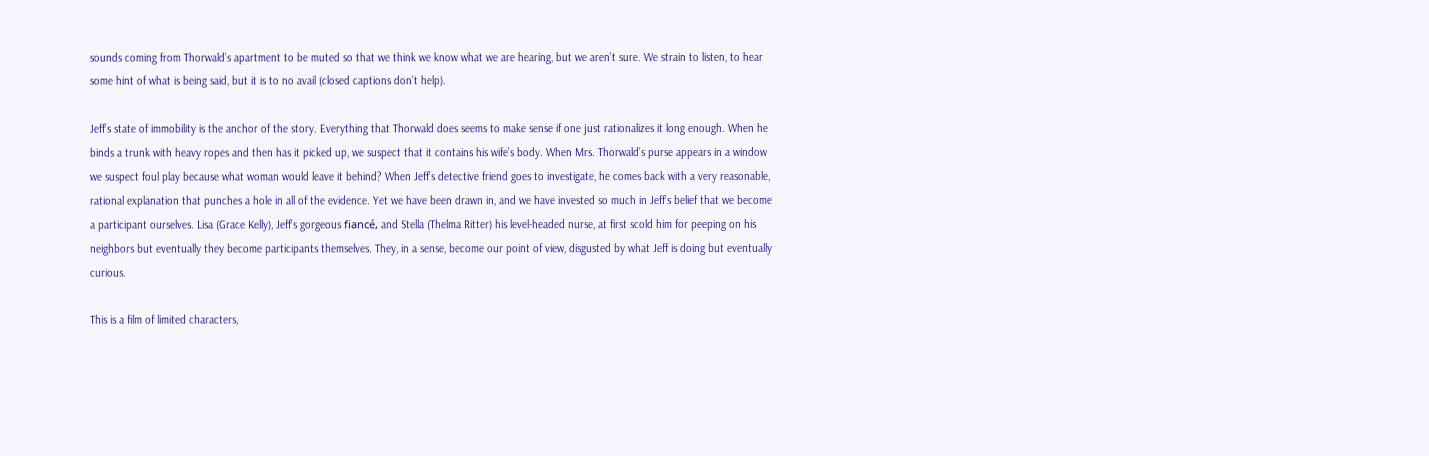sounds coming from Thorwald’s apartment to be muted so that we think we know what we are hearing, but we aren’t sure. We strain to listen, to hear some hint of what is being said, but it is to no avail (closed captions don’t help).

Jeff’s state of immobility is the anchor of the story. Everything that Thorwald does seems to make sense if one just rationalizes it long enough. When he binds a trunk with heavy ropes and then has it picked up, we suspect that it contains his wife’s body. When Mrs. Thorwald’s purse appears in a window we suspect foul play because what woman would leave it behind? When Jeff’s detective friend goes to investigate, he comes back with a very reasonable, rational explanation that punches a hole in all of the evidence. Yet we have been drawn in, and we have invested so much in Jeff’s belief that we become a participant ourselves. Lisa (Grace Kelly), Jeff’s gorgeous fiancé, and Stella (Thelma Ritter) his level-headed nurse, at first scold him for peeping on his neighbors but eventually they become participants themselves. They, in a sense, become our point of view, disgusted by what Jeff is doing but eventually curious.

This is a film of limited characters,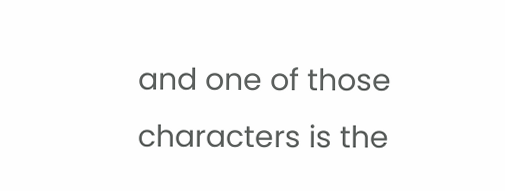and one of those characters is the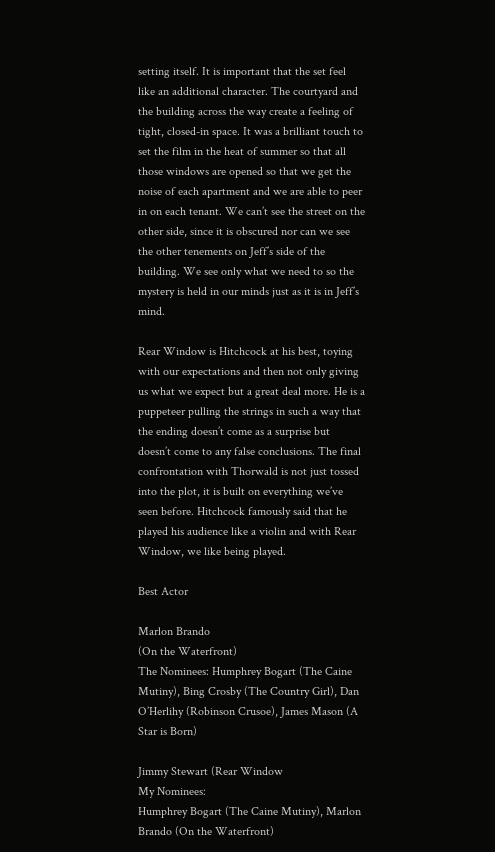setting itself. It is important that the set feel like an additional character. The courtyard and the building across the way create a feeling of tight, closed-in space. It was a brilliant touch to set the film in the heat of summer so that all those windows are opened so that we get the noise of each apartment and we are able to peer in on each tenant. We can’t see the street on the other side, since it is obscured nor can we see the other tenements on Jeff’s side of the building. We see only what we need to so the mystery is held in our minds just as it is in Jeff’s mind.

Rear Window is Hitchcock at his best, toying with our expectations and then not only giving us what we expect but a great deal more. He is a puppeteer pulling the strings in such a way that the ending doesn’t come as a surprise but doesn’t come to any false conclusions. The final confrontation with Thorwald is not just tossed into the plot, it is built on everything we’ve seen before. Hitchcock famously said that he played his audience like a violin and with Rear Window, we like being played.

Best Actor

Marlon Brando
(On the Waterfront)
The Nominees: Humphrey Bogart (The Caine Mutiny), Bing Crosby (The Country Girl), Dan O’Herlihy (Robinson Crusoe), James Mason (A Star is Born)

Jimmy Stewart (Rear Window
My Nominees:
Humphrey Bogart (The Caine Mutiny), Marlon Brando (On the Waterfront)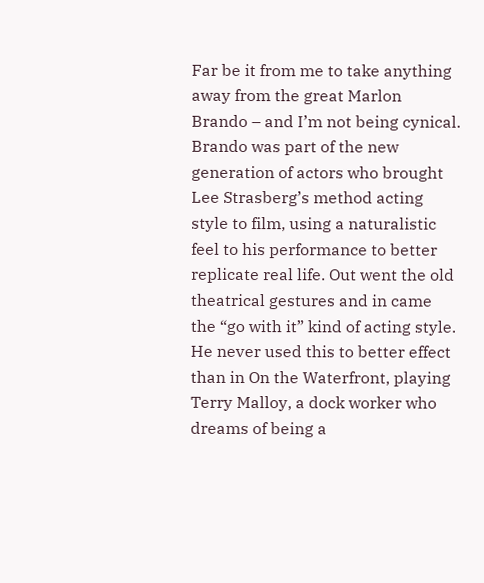Far be it from me to take anything away from the great Marlon Brando – and I’m not being cynical. Brando was part of the new generation of actors who brought Lee Strasberg’s method acting style to film, using a naturalistic feel to his performance to better replicate real life. Out went the old theatrical gestures and in came the “go with it” kind of acting style. He never used this to better effect than in On the Waterfront, playing Terry Malloy, a dock worker who dreams of being a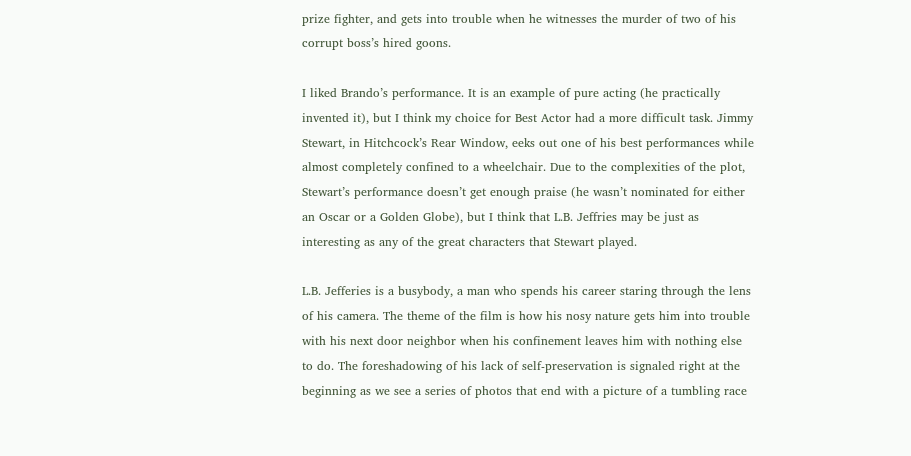prize fighter, and gets into trouble when he witnesses the murder of two of his corrupt boss’s hired goons.

I liked Brando’s performance. It is an example of pure acting (he practically invented it), but I think my choice for Best Actor had a more difficult task. Jimmy Stewart, in Hitchcock’s Rear Window, eeks out one of his best performances while almost completely confined to a wheelchair. Due to the complexities of the plot, Stewart’s performance doesn’t get enough praise (he wasn’t nominated for either an Oscar or a Golden Globe), but I think that L.B. Jeffries may be just as interesting as any of the great characters that Stewart played.

L.B. Jefferies is a busybody, a man who spends his career staring through the lens of his camera. The theme of the film is how his nosy nature gets him into trouble with his next door neighbor when his confinement leaves him with nothing else to do. The foreshadowing of his lack of self-preservation is signaled right at the beginning as we see a series of photos that end with a picture of a tumbling race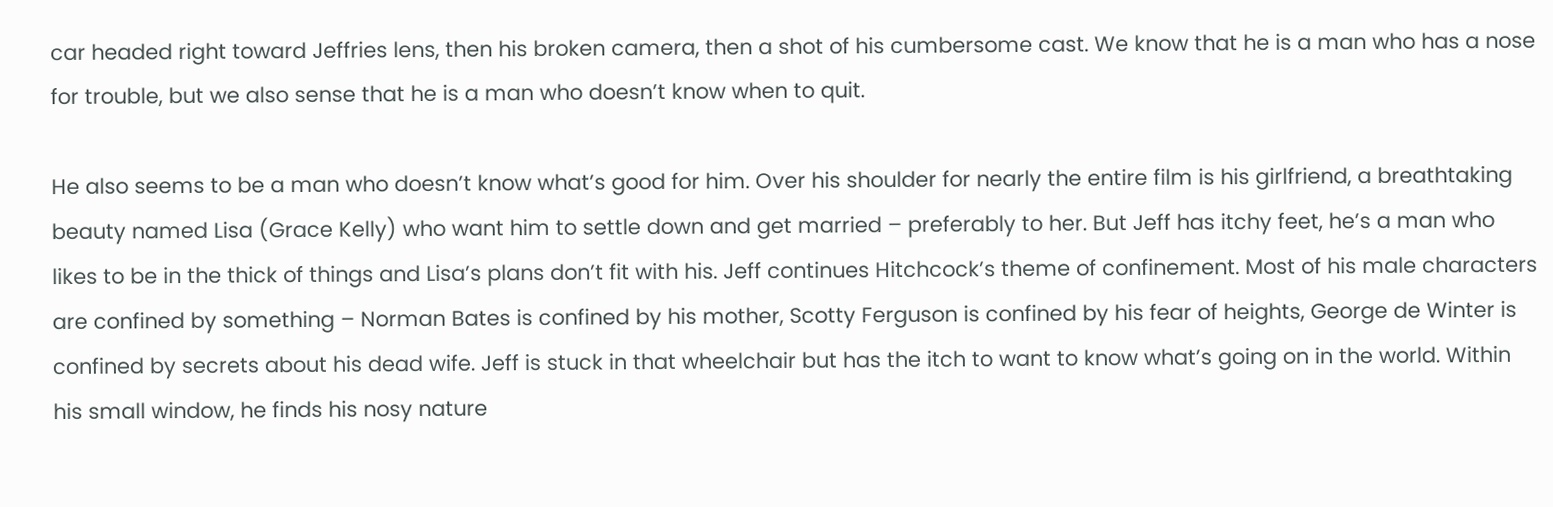car headed right toward Jeffries lens, then his broken camera, then a shot of his cumbersome cast. We know that he is a man who has a nose for trouble, but we also sense that he is a man who doesn’t know when to quit.

He also seems to be a man who doesn’t know what’s good for him. Over his shoulder for nearly the entire film is his girlfriend, a breathtaking beauty named Lisa (Grace Kelly) who want him to settle down and get married – preferably to her. But Jeff has itchy feet, he’s a man who likes to be in the thick of things and Lisa’s plans don’t fit with his. Jeff continues Hitchcock’s theme of confinement. Most of his male characters are confined by something – Norman Bates is confined by his mother, Scotty Ferguson is confined by his fear of heights, George de Winter is confined by secrets about his dead wife. Jeff is stuck in that wheelchair but has the itch to want to know what’s going on in the world. Within his small window, he finds his nosy nature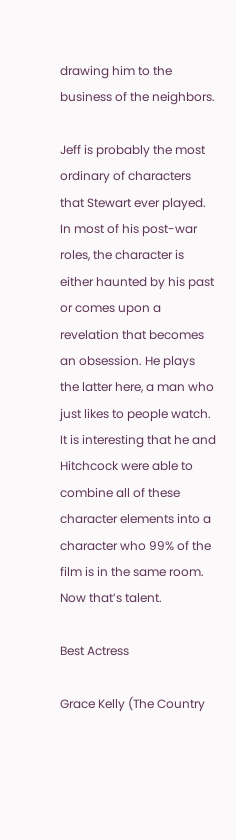drawing him to the business of the neighbors.

Jeff is probably the most ordinary of characters that Stewart ever played. In most of his post-war roles, the character is either haunted by his past or comes upon a revelation that becomes an obsession. He plays the latter here, a man who just likes to people watch. It is interesting that he and Hitchcock were able to combine all of these character elements into a character who 99% of the film is in the same room. Now that’s talent.

Best Actress

Grace Kelly (The Country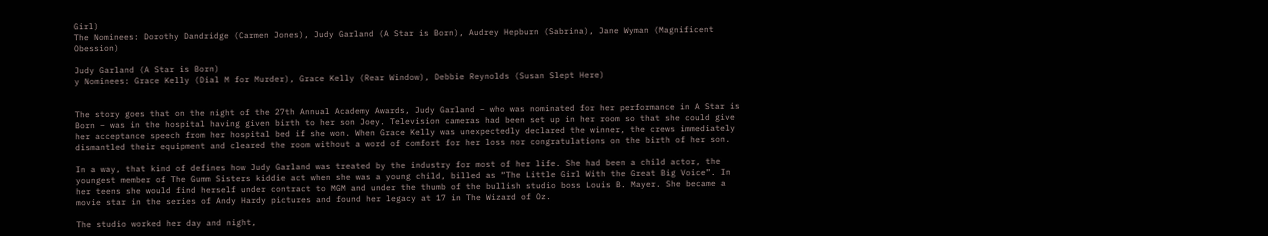Girl)
The Nominees: Dorothy Dandridge (Carmen Jones), Judy Garland (A Star is Born), Audrey Hepburn (Sabrina), Jane Wyman (Magnificent Obession)

Judy Garland (A Star is Born)
y Nominees: Grace Kelly (Dial M for Murder), Grace Kelly (Rear Window), Debbie Reynolds (Susan Slept Here)


The story goes that on the night of the 27th Annual Academy Awards, Judy Garland – who was nominated for her performance in A Star is Born – was in the hospital having given birth to her son Joey. Television cameras had been set up in her room so that she could give her acceptance speech from her hospital bed if she won. When Grace Kelly was unexpectedly declared the winner, the crews immediately dismantled their equipment and cleared the room without a word of comfort for her loss nor congratulations on the birth of her son.

In a way, that kind of defines how Judy Garland was treated by the industry for most of her life. She had been a child actor, the youngest member of The Gumm Sisters kiddie act when she was a young child, billed as “The Little Girl With the Great Big Voice”. In her teens she would find herself under contract to MGM and under the thumb of the bullish studio boss Louis B. Mayer. She became a movie star in the series of Andy Hardy pictures and found her legacy at 17 in The Wizard of Oz.

The studio worked her day and night,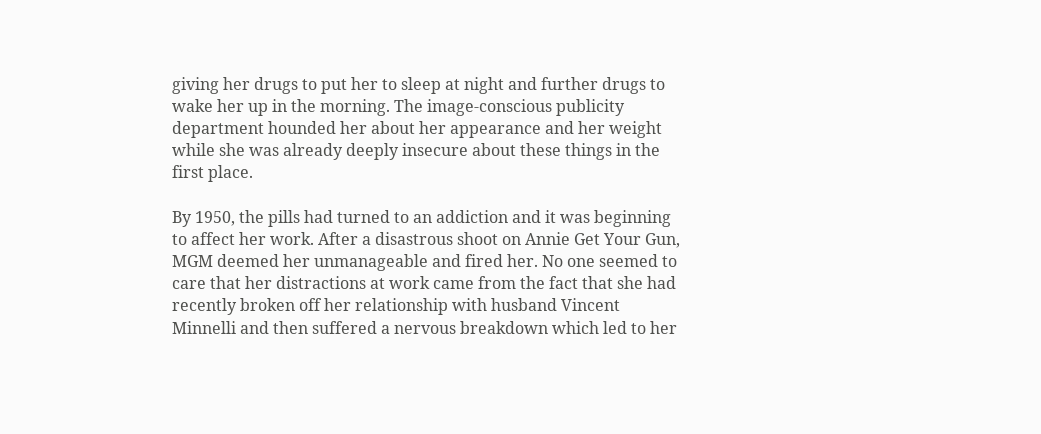giving her drugs to put her to sleep at night and further drugs to wake her up in the morning. The image-conscious publicity department hounded her about her appearance and her weight while she was already deeply insecure about these things in the first place.

By 1950, the pills had turned to an addiction and it was beginning to affect her work. After a disastrous shoot on Annie Get Your Gun, MGM deemed her unmanageable and fired her. No one seemed to care that her distractions at work came from the fact that she had recently broken off her relationship with husband Vincent Minnelli and then suffered a nervous breakdown which led to her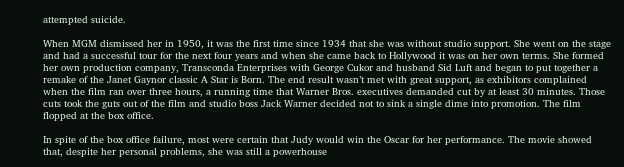attempted suicide.

When MGM dismissed her in 1950, it was the first time since 1934 that she was without studio support. She went on the stage and had a successful tour for the next four years and when she came back to Hollywood it was on her own terms. She formed her own production company, Transconda Enterprises with George Cukor and husband Sid Luft and began to put together a remake of the Janet Gaynor classic A Star is Born. The end result wasn’t met with great support, as exhibitors complained when the film ran over three hours, a running time that Warner Bros. executives demanded cut by at least 30 minutes. Those cuts took the guts out of the film and studio boss Jack Warner decided not to sink a single dime into promotion. The film flopped at the box office.

In spite of the box office failure, most were certain that Judy would win the Oscar for her performance. The movie showed that, despite her personal problems, she was still a powerhouse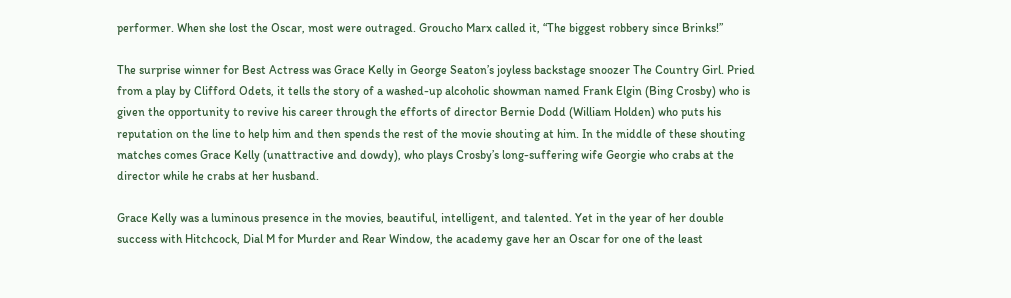performer. When she lost the Oscar, most were outraged. Groucho Marx called it, “The biggest robbery since Brinks!”

The surprise winner for Best Actress was Grace Kelly in George Seaton’s joyless backstage snoozer The Country Girl. Pried from a play by Clifford Odets, it tells the story of a washed-up alcoholic showman named Frank Elgin (Bing Crosby) who is given the opportunity to revive his career through the efforts of director Bernie Dodd (William Holden) who puts his reputation on the line to help him and then spends the rest of the movie shouting at him. In the middle of these shouting matches comes Grace Kelly (unattractive and dowdy), who plays Crosby’s long-suffering wife Georgie who crabs at the director while he crabs at her husband.

Grace Kelly was a luminous presence in the movies, beautiful, intelligent, and talented. Yet in the year of her double success with Hitchcock, Dial M for Murder and Rear Window, the academy gave her an Oscar for one of the least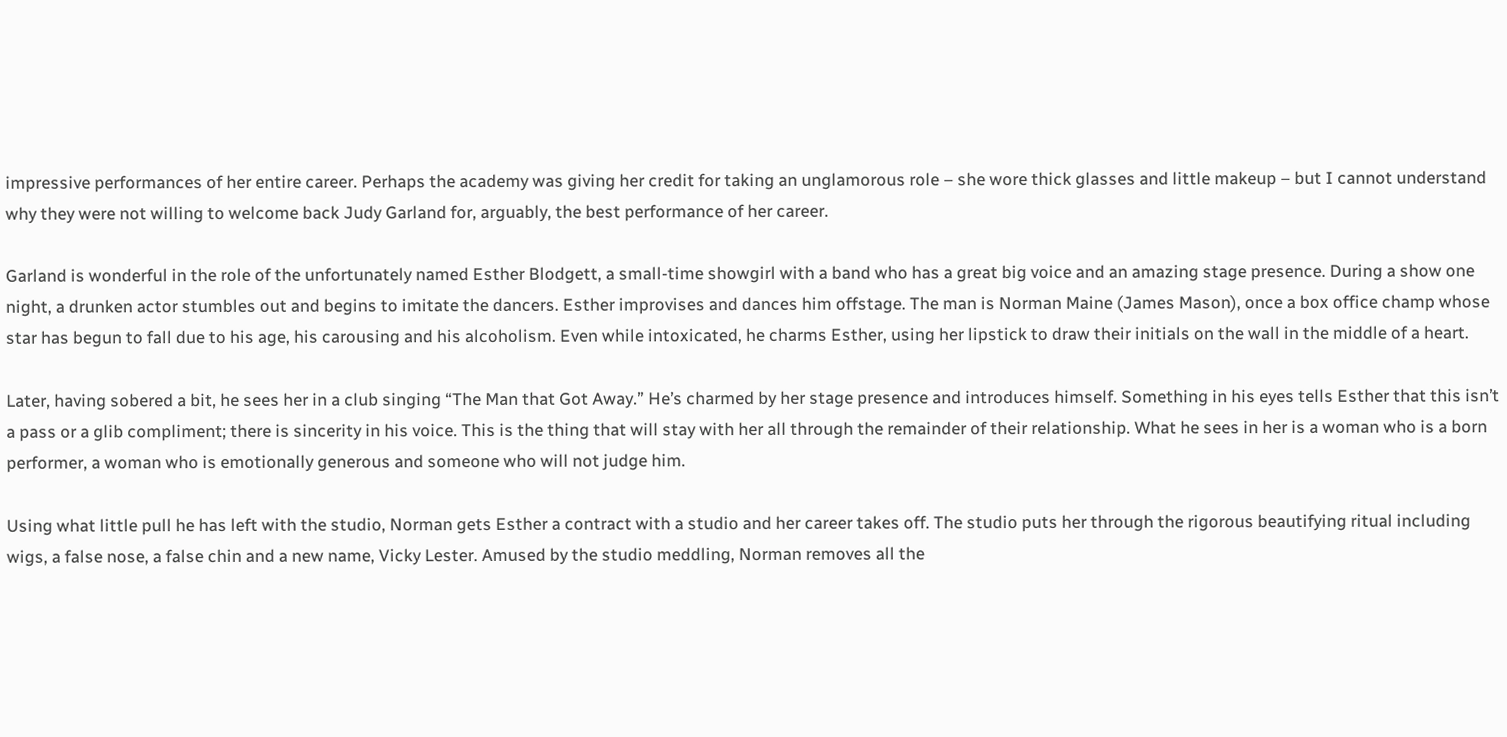impressive performances of her entire career. Perhaps the academy was giving her credit for taking an unglamorous role – she wore thick glasses and little makeup – but I cannot understand why they were not willing to welcome back Judy Garland for, arguably, the best performance of her career.

Garland is wonderful in the role of the unfortunately named Esther Blodgett, a small-time showgirl with a band who has a great big voice and an amazing stage presence. During a show one night, a drunken actor stumbles out and begins to imitate the dancers. Esther improvises and dances him offstage. The man is Norman Maine (James Mason), once a box office champ whose star has begun to fall due to his age, his carousing and his alcoholism. Even while intoxicated, he charms Esther, using her lipstick to draw their initials on the wall in the middle of a heart.

Later, having sobered a bit, he sees her in a club singing “The Man that Got Away.” He’s charmed by her stage presence and introduces himself. Something in his eyes tells Esther that this isn’t a pass or a glib compliment; there is sincerity in his voice. This is the thing that will stay with her all through the remainder of their relationship. What he sees in her is a woman who is a born performer, a woman who is emotionally generous and someone who will not judge him.

Using what little pull he has left with the studio, Norman gets Esther a contract with a studio and her career takes off. The studio puts her through the rigorous beautifying ritual including wigs, a false nose, a false chin and a new name, Vicky Lester. Amused by the studio meddling, Norman removes all the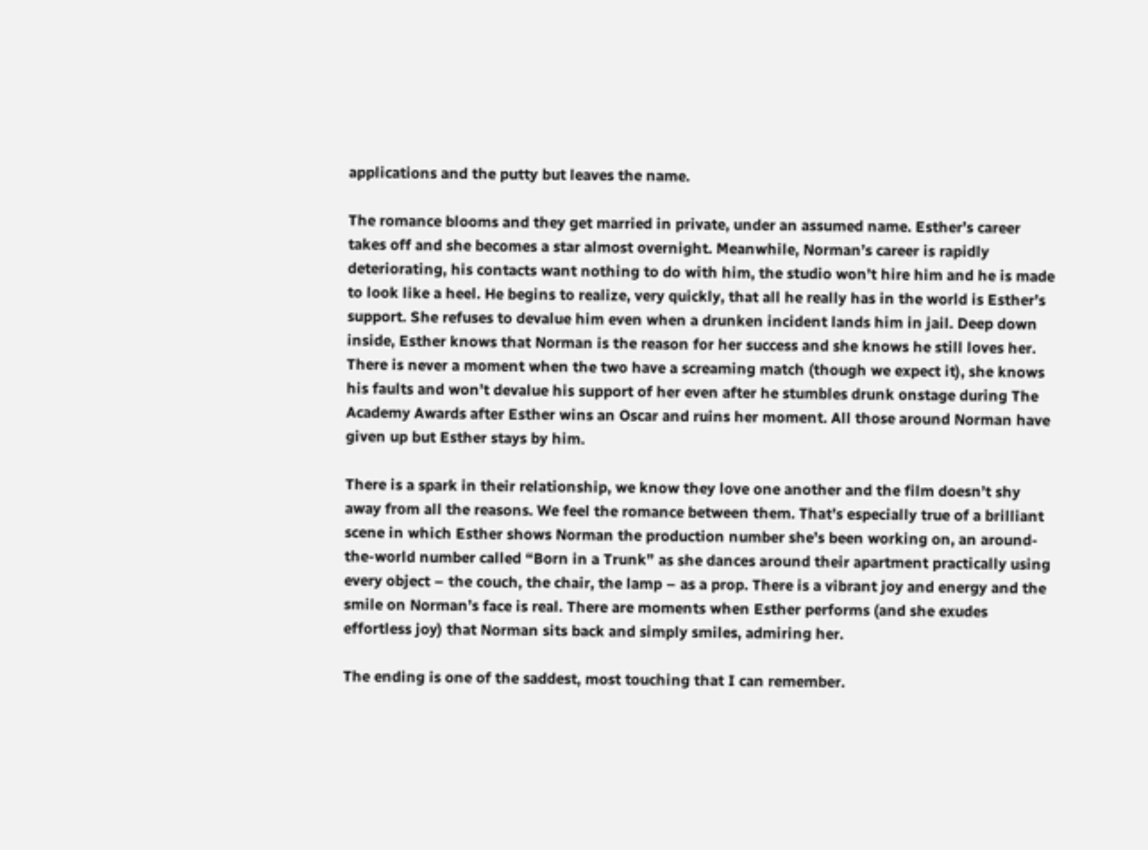applications and the putty but leaves the name.

The romance blooms and they get married in private, under an assumed name. Esther’s career takes off and she becomes a star almost overnight. Meanwhile, Norman’s career is rapidly deteriorating, his contacts want nothing to do with him, the studio won’t hire him and he is made to look like a heel. He begins to realize, very quickly, that all he really has in the world is Esther’s support. She refuses to devalue him even when a drunken incident lands him in jail. Deep down inside, Esther knows that Norman is the reason for her success and she knows he still loves her. There is never a moment when the two have a screaming match (though we expect it), she knows his faults and won’t devalue his support of her even after he stumbles drunk onstage during The Academy Awards after Esther wins an Oscar and ruins her moment. All those around Norman have given up but Esther stays by him.

There is a spark in their relationship, we know they love one another and the film doesn’t shy away from all the reasons. We feel the romance between them. That’s especially true of a brilliant scene in which Esther shows Norman the production number she’s been working on, an around-the-world number called “Born in a Trunk” as she dances around their apartment practically using every object – the couch, the chair, the lamp – as a prop. There is a vibrant joy and energy and the smile on Norman’s face is real. There are moments when Esther performs (and she exudes effortless joy) that Norman sits back and simply smiles, admiring her.

The ending is one of the saddest, most touching that I can remember.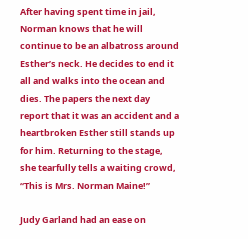After having spent time in jail, Norman knows that he will continue to be an albatross around Esther’s neck. He decides to end it all and walks into the ocean and dies. The papers the next day report that it was an accident and a heartbroken Esther still stands up for him. Returning to the stage, she tearfully tells a waiting crowd, “This is Mrs. Norman Maine!”

Judy Garland had an ease on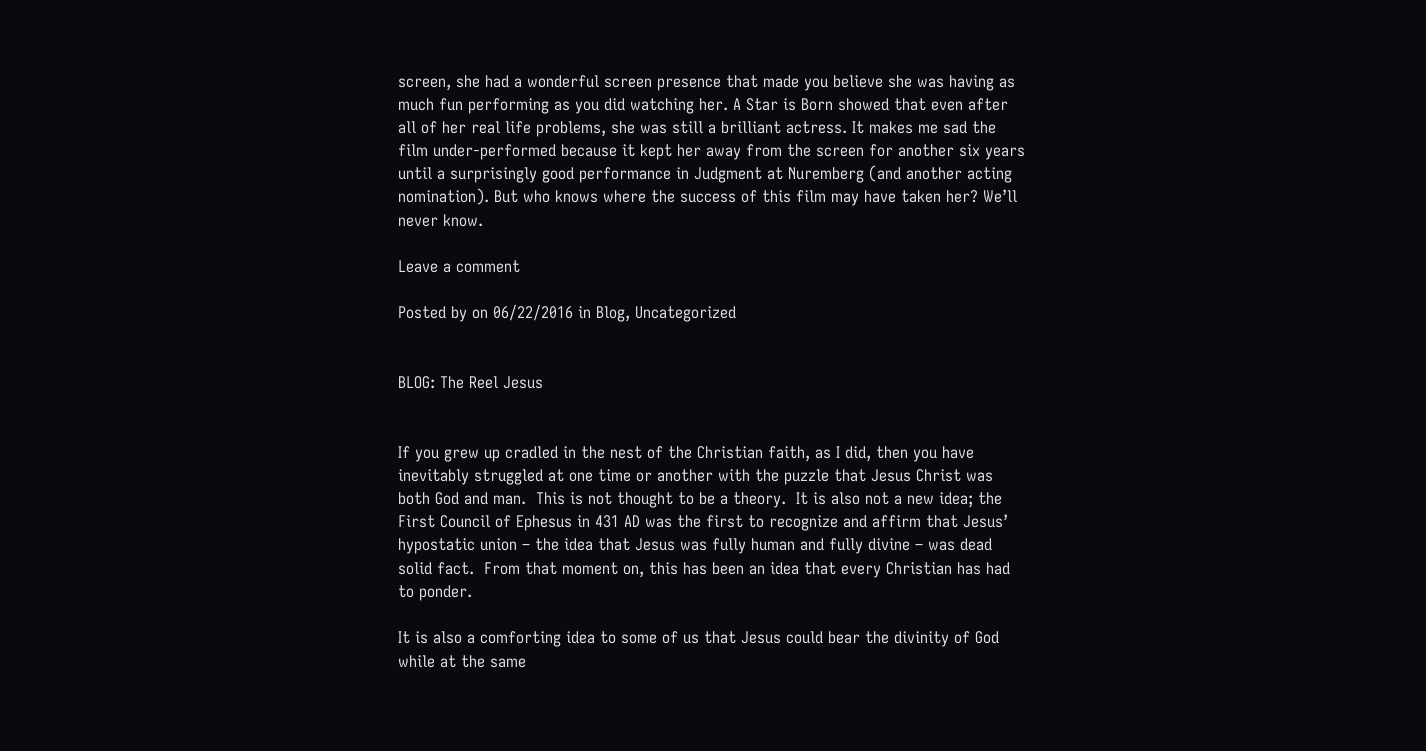screen, she had a wonderful screen presence that made you believe she was having as much fun performing as you did watching her. A Star is Born showed that even after all of her real life problems, she was still a brilliant actress. It makes me sad the film under-performed because it kept her away from the screen for another six years until a surprisingly good performance in Judgment at Nuremberg (and another acting nomination). But who knows where the success of this film may have taken her? We’ll never know.

Leave a comment

Posted by on 06/22/2016 in Blog, Uncategorized


BLOG: The Reel Jesus


If you grew up cradled in the nest of the Christian faith, as I did, then you have inevitably struggled at one time or another with the puzzle that Jesus Christ was both God and man.  This is not thought to be a theory.  It is also not a new idea; the First Council of Ephesus in 431 AD was the first to recognize and affirm that Jesus’ hypostatic union – the idea that Jesus was fully human and fully divine – was dead solid fact.  From that moment on, this has been an idea that every Christian has had to ponder.

It is also a comforting idea to some of us that Jesus could bear the divinity of God while at the same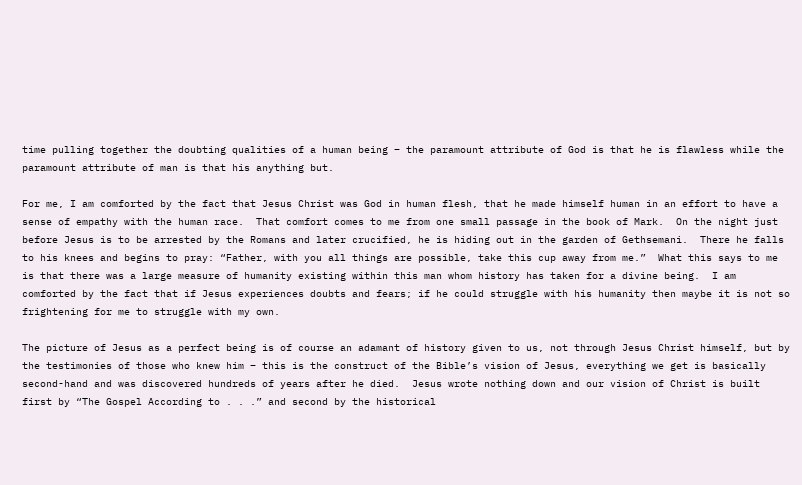time pulling together the doubting qualities of a human being – the paramount attribute of God is that he is flawless while the paramount attribute of man is that his anything but.

For me, I am comforted by the fact that Jesus Christ was God in human flesh, that he made himself human in an effort to have a sense of empathy with the human race.  That comfort comes to me from one small passage in the book of Mark.  On the night just before Jesus is to be arrested by the Romans and later crucified, he is hiding out in the garden of Gethsemani.  There he falls to his knees and begins to pray: “Father, with you all things are possible, take this cup away from me.”  What this says to me is that there was a large measure of humanity existing within this man whom history has taken for a divine being.  I am comforted by the fact that if Jesus experiences doubts and fears; if he could struggle with his humanity then maybe it is not so frightening for me to struggle with my own.

The picture of Jesus as a perfect being is of course an adamant of history given to us, not through Jesus Christ himself, but by the testimonies of those who knew him – this is the construct of the Bible’s vision of Jesus, everything we get is basically second-hand and was discovered hundreds of years after he died.  Jesus wrote nothing down and our vision of Christ is built first by “The Gospel According to . . .” and second by the historical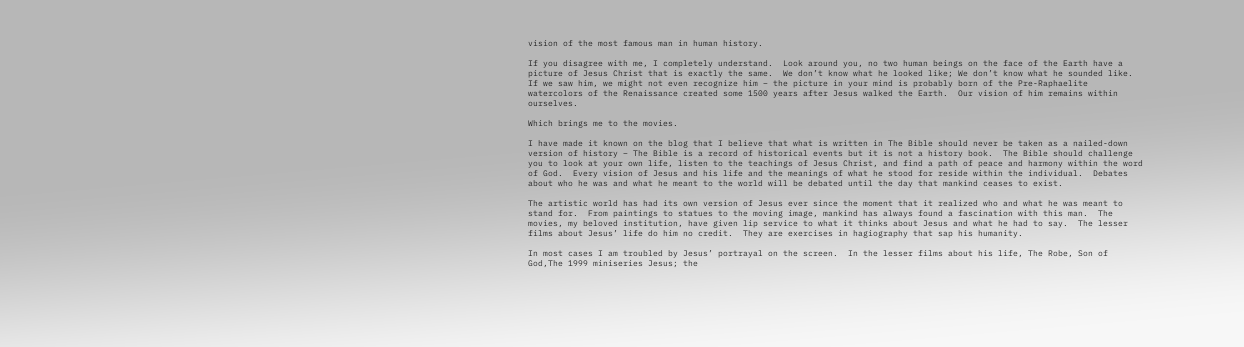vision of the most famous man in human history.

If you disagree with me, I completely understand.  Look around you, no two human beings on the face of the Earth have a picture of Jesus Christ that is exactly the same.  We don’t know what he looked like; We don’t know what he sounded like.  If we saw him, we might not even recognize him – the picture in your mind is probably born of the Pre-Raphaelite watercolors of the Renaissance created some 1500 years after Jesus walked the Earth.  Our vision of him remains within ourselves.

Which brings me to the movies.

I have made it known on the blog that I believe that what is written in The Bible should never be taken as a nailed-down version of history – The Bible is a record of historical events but it is not a history book.  The Bible should challenge you to look at your own life, listen to the teachings of Jesus Christ, and find a path of peace and harmony within the word of God.  Every vision of Jesus and his life and the meanings of what he stood for reside within the individual.  Debates about who he was and what he meant to the world will be debated until the day that mankind ceases to exist.

The artistic world has had its own version of Jesus ever since the moment that it realized who and what he was meant to stand for.  From paintings to statues to the moving image, mankind has always found a fascination with this man.  The movies, my beloved institution, have given lip service to what it thinks about Jesus and what he had to say.  The lesser films about Jesus’ life do him no credit.  They are exercises in hagiography that sap his humanity.

In most cases I am troubled by Jesus’ portrayal on the screen.  In the lesser films about his life, The Robe, Son of God,The 1999 miniseries Jesus; the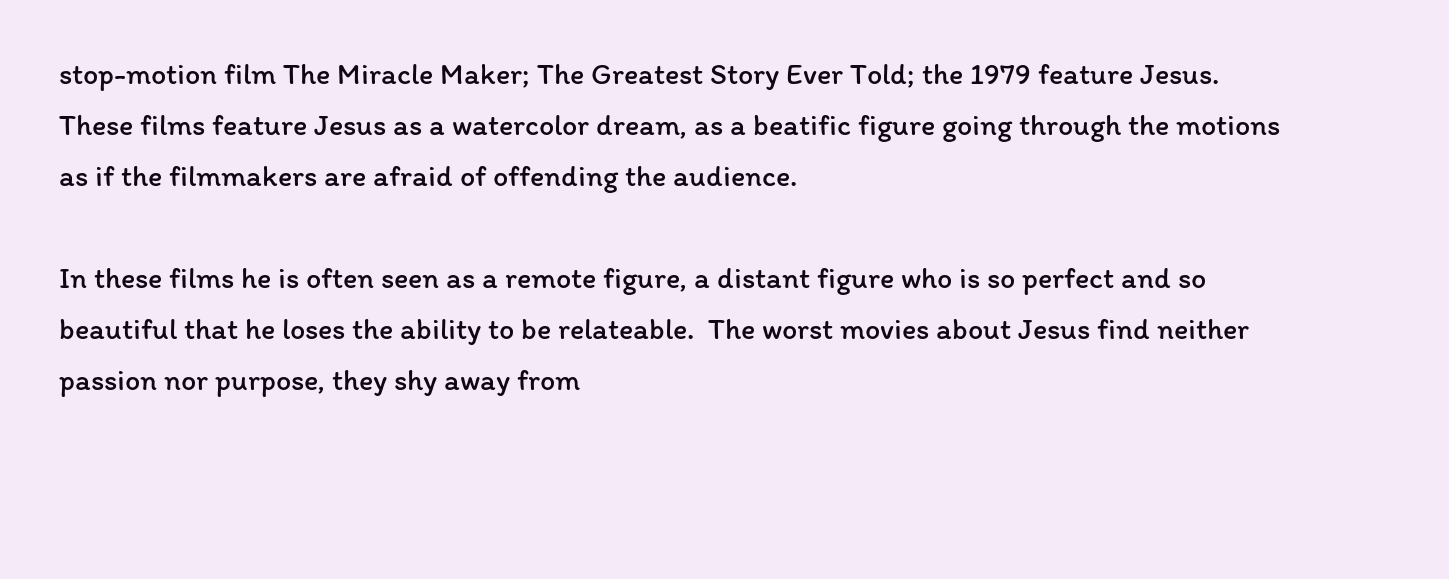stop-motion film The Miracle Maker; The Greatest Story Ever Told; the 1979 feature Jesus.  These films feature Jesus as a watercolor dream, as a beatific figure going through the motions as if the filmmakers are afraid of offending the audience.

In these films he is often seen as a remote figure, a distant figure who is so perfect and so beautiful that he loses the ability to be relateable.  The worst movies about Jesus find neither passion nor purpose, they shy away from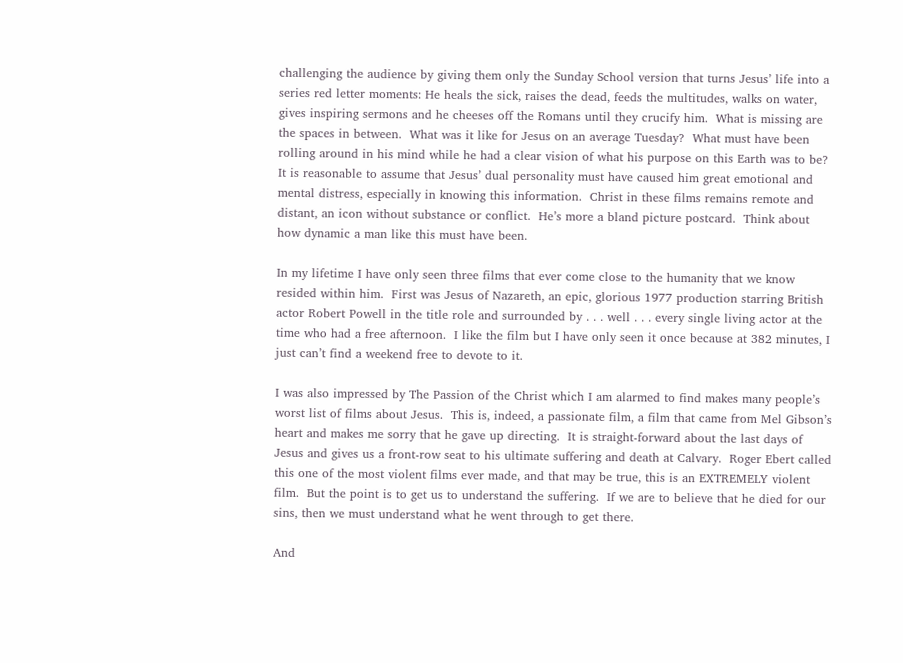challenging the audience by giving them only the Sunday School version that turns Jesus’ life into a series red letter moments: He heals the sick, raises the dead, feeds the multitudes, walks on water, gives inspiring sermons and he cheeses off the Romans until they crucify him.  What is missing are the spaces in between.  What was it like for Jesus on an average Tuesday?  What must have been rolling around in his mind while he had a clear vision of what his purpose on this Earth was to be?  It is reasonable to assume that Jesus’ dual personality must have caused him great emotional and mental distress, especially in knowing this information.  Christ in these films remains remote and distant, an icon without substance or conflict.  He’s more a bland picture postcard.  Think about how dynamic a man like this must have been.

In my lifetime I have only seen three films that ever come close to the humanity that we know resided within him.  First was Jesus of Nazareth, an epic, glorious 1977 production starring British actor Robert Powell in the title role and surrounded by . . . well . . . every single living actor at the time who had a free afternoon.  I like the film but I have only seen it once because at 382 minutes, I just can’t find a weekend free to devote to it.

I was also impressed by The Passion of the Christ which I am alarmed to find makes many people’s worst list of films about Jesus.  This is, indeed, a passionate film, a film that came from Mel Gibson’s heart and makes me sorry that he gave up directing.  It is straight-forward about the last days of Jesus and gives us a front-row seat to his ultimate suffering and death at Calvary.  Roger Ebert called this one of the most violent films ever made, and that may be true, this is an EXTREMELY violent film.  But the point is to get us to understand the suffering.  If we are to believe that he died for our sins, then we must understand what he went through to get there.

And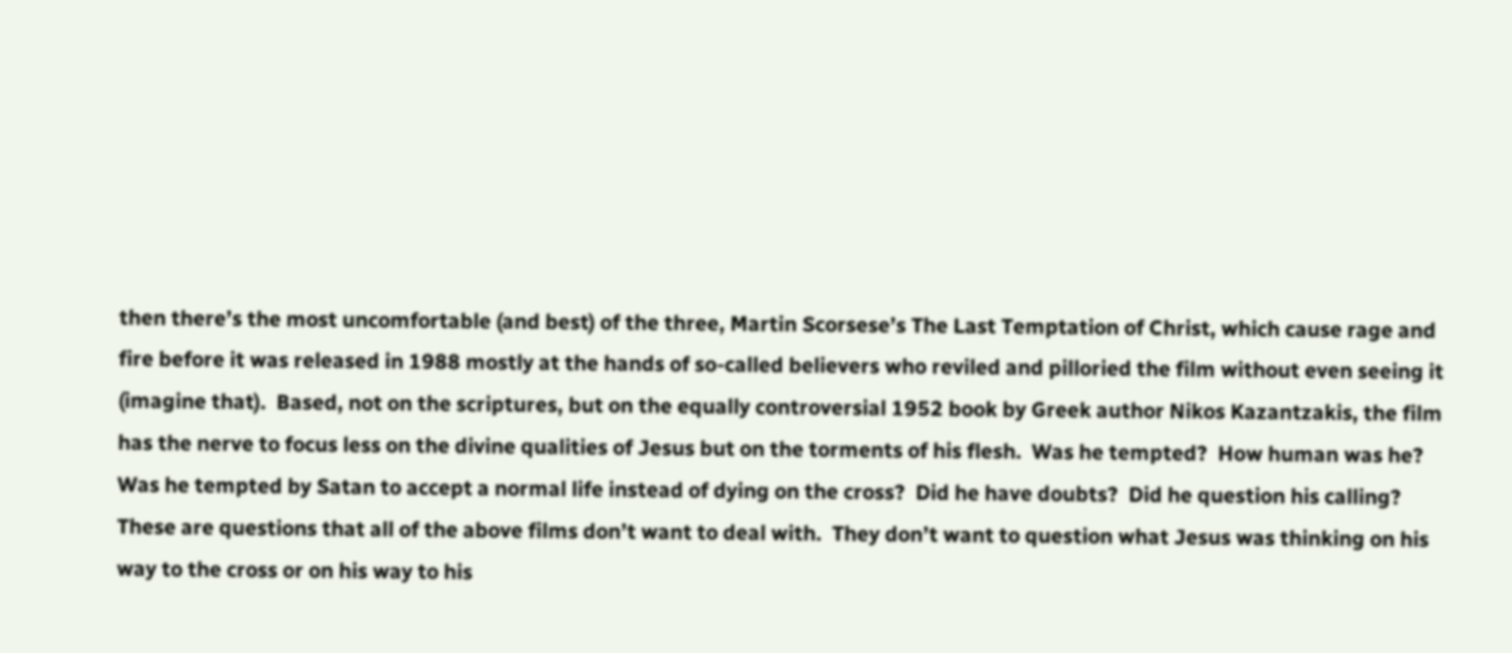then there’s the most uncomfortable (and best) of the three, Martin Scorsese’s The Last Temptation of Christ, which cause rage and fire before it was released in 1988 mostly at the hands of so-called believers who reviled and pilloried the film without even seeing it (imagine that).  Based, not on the scriptures, but on the equally controversial 1952 book by Greek author Nikos Kazantzakis, the film has the nerve to focus less on the divine qualities of Jesus but on the torments of his flesh.  Was he tempted?  How human was he?  Was he tempted by Satan to accept a normal life instead of dying on the cross?  Did he have doubts?  Did he question his calling?  These are questions that all of the above films don’t want to deal with.  They don’t want to question what Jesus was thinking on his way to the cross or on his way to his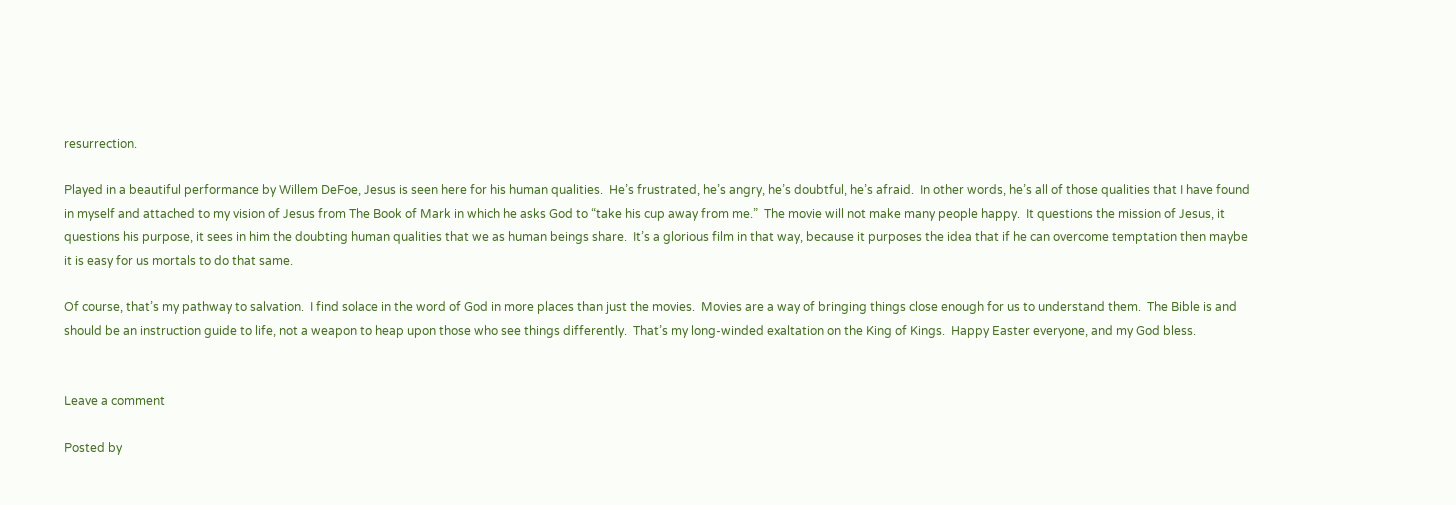resurrection.

Played in a beautiful performance by Willem DeFoe, Jesus is seen here for his human qualities.  He’s frustrated, he’s angry, he’s doubtful, he’s afraid.  In other words, he’s all of those qualities that I have found in myself and attached to my vision of Jesus from The Book of Mark in which he asks God to “take his cup away from me.”  The movie will not make many people happy.  It questions the mission of Jesus, it questions his purpose, it sees in him the doubting human qualities that we as human beings share.  It’s a glorious film in that way, because it purposes the idea that if he can overcome temptation then maybe it is easy for us mortals to do that same.

Of course, that’s my pathway to salvation.  I find solace in the word of God in more places than just the movies.  Movies are a way of bringing things close enough for us to understand them.  The Bible is and should be an instruction guide to life, not a weapon to heap upon those who see things differently.  That’s my long-winded exaltation on the King of Kings.  Happy Easter everyone, and my God bless.


Leave a comment

Posted by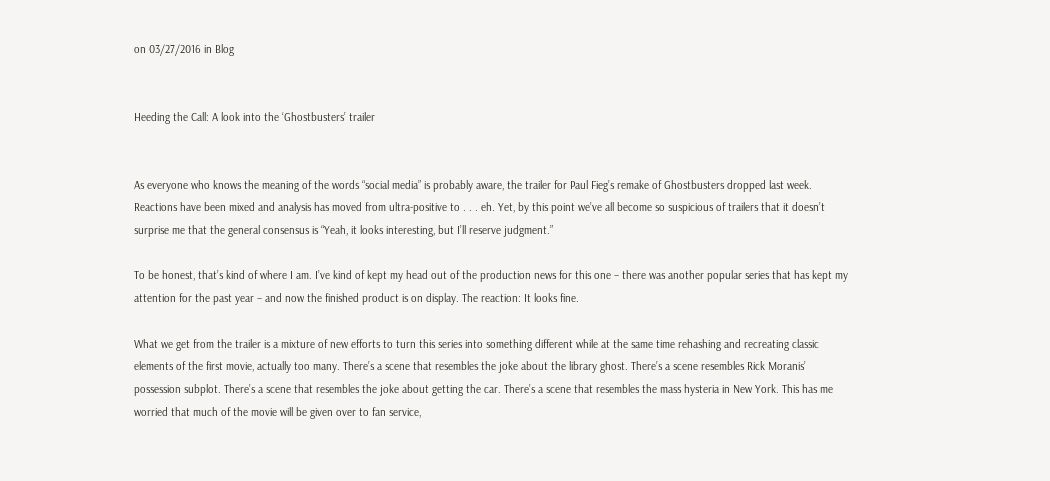on 03/27/2016 in Blog


Heeding the Call: A look into the ‘Ghostbusters’ trailer


As everyone who knows the meaning of the words “social media” is probably aware, the trailer for Paul Fieg’s remake of Ghostbusters dropped last week. Reactions have been mixed and analysis has moved from ultra-positive to . . . eh. Yet, by this point we’ve all become so suspicious of trailers that it doesn’t surprise me that the general consensus is “Yeah, it looks interesting, but I’ll reserve judgment.”

To be honest, that’s kind of where I am. I’ve kind of kept my head out of the production news for this one – there was another popular series that has kept my attention for the past year – and now the finished product is on display. The reaction: It looks fine.

What we get from the trailer is a mixture of new efforts to turn this series into something different while at the same time rehashing and recreating classic elements of the first movie, actually too many. There’s a scene that resembles the joke about the library ghost. There’s a scene resembles Rick Moranis’ possession subplot. There’s a scene that resembles the joke about getting the car. There’s a scene that resembles the mass hysteria in New York. This has me worried that much of the movie will be given over to fan service,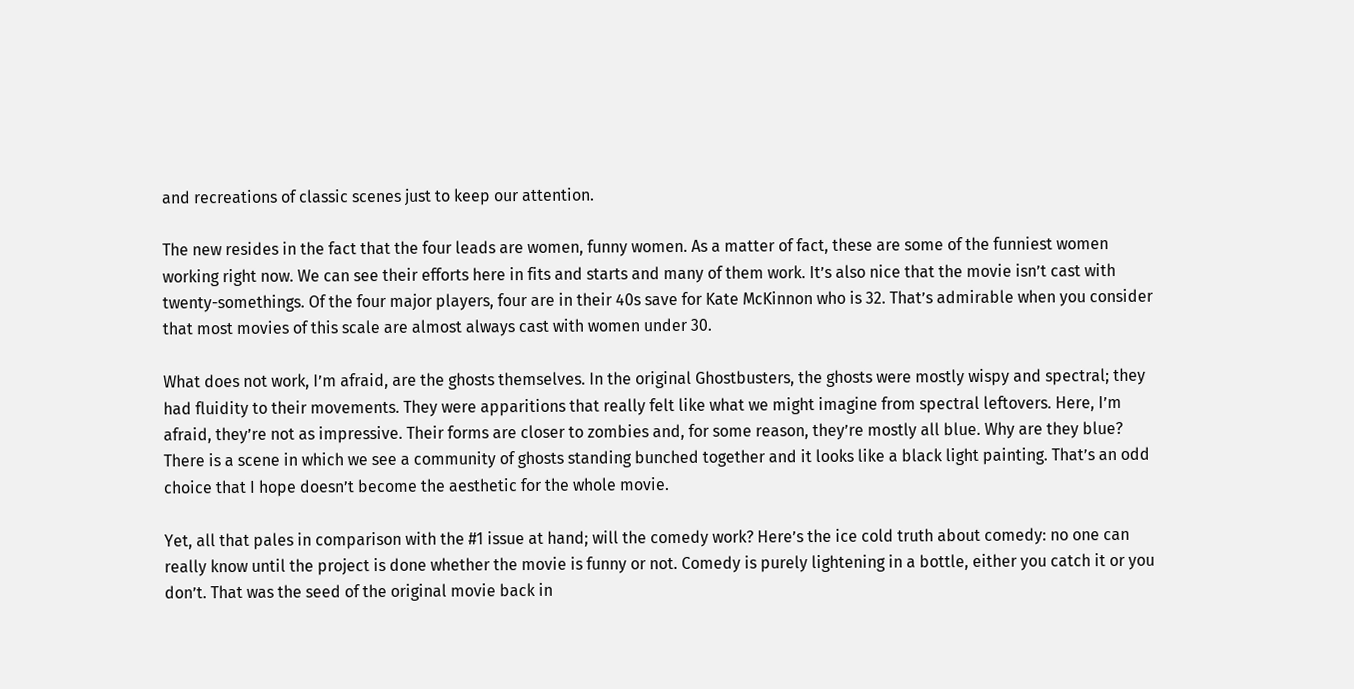and recreations of classic scenes just to keep our attention.

The new resides in the fact that the four leads are women, funny women. As a matter of fact, these are some of the funniest women working right now. We can see their efforts here in fits and starts and many of them work. It’s also nice that the movie isn’t cast with twenty-somethings. Of the four major players, four are in their 40s save for Kate McKinnon who is 32. That’s admirable when you consider that most movies of this scale are almost always cast with women under 30.

What does not work, I’m afraid, are the ghosts themselves. In the original Ghostbusters, the ghosts were mostly wispy and spectral; they had fluidity to their movements. They were apparitions that really felt like what we might imagine from spectral leftovers. Here, I’m afraid, they’re not as impressive. Their forms are closer to zombies and, for some reason, they’re mostly all blue. Why are they blue? There is a scene in which we see a community of ghosts standing bunched together and it looks like a black light painting. That’s an odd choice that I hope doesn’t become the aesthetic for the whole movie.

Yet, all that pales in comparison with the #1 issue at hand; will the comedy work? Here’s the ice cold truth about comedy: no one can really know until the project is done whether the movie is funny or not. Comedy is purely lightening in a bottle, either you catch it or you don’t. That was the seed of the original movie back in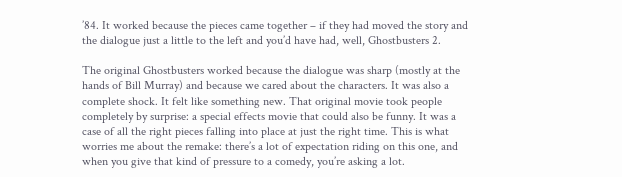’84. It worked because the pieces came together – if they had moved the story and the dialogue just a little to the left and you’d have had, well, Ghostbusters 2.

The original Ghostbusters worked because the dialogue was sharp (mostly at the hands of Bill Murray) and because we cared about the characters. It was also a complete shock. It felt like something new. That original movie took people completely by surprise: a special effects movie that could also be funny. It was a case of all the right pieces falling into place at just the right time. This is what worries me about the remake: there’s a lot of expectation riding on this one, and when you give that kind of pressure to a comedy, you’re asking a lot.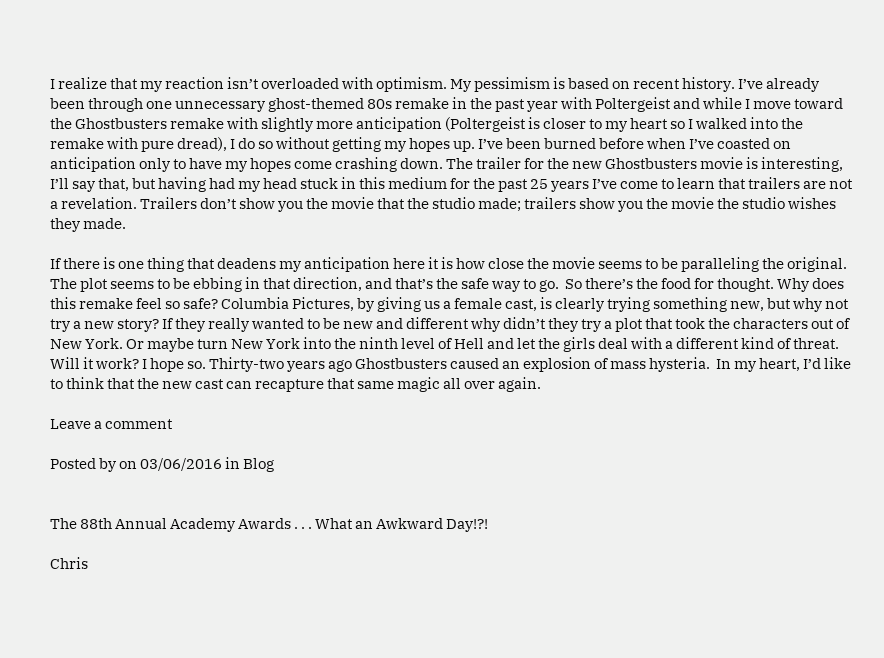I realize that my reaction isn’t overloaded with optimism. My pessimism is based on recent history. I’ve already been through one unnecessary ghost-themed 80s remake in the past year with Poltergeist and while I move toward the Ghostbusters remake with slightly more anticipation (Poltergeist is closer to my heart so I walked into the remake with pure dread), I do so without getting my hopes up. I’ve been burned before when I’ve coasted on anticipation only to have my hopes come crashing down. The trailer for the new Ghostbusters movie is interesting, I’ll say that, but having had my head stuck in this medium for the past 25 years I’ve come to learn that trailers are not a revelation. Trailers don’t show you the movie that the studio made; trailers show you the movie the studio wishes they made.

If there is one thing that deadens my anticipation here it is how close the movie seems to be paralleling the original. The plot seems to be ebbing in that direction, and that’s the safe way to go.  So there’s the food for thought. Why does this remake feel so safe? Columbia Pictures, by giving us a female cast, is clearly trying something new, but why not try a new story? If they really wanted to be new and different why didn’t they try a plot that took the characters out of New York. Or maybe turn New York into the ninth level of Hell and let the girls deal with a different kind of threat. Will it work? I hope so. Thirty-two years ago Ghostbusters caused an explosion of mass hysteria.  In my heart, I’d like to think that the new cast can recapture that same magic all over again.

Leave a comment

Posted by on 03/06/2016 in Blog


The 88th Annual Academy Awards . . . What an Awkward Day!?!

Chris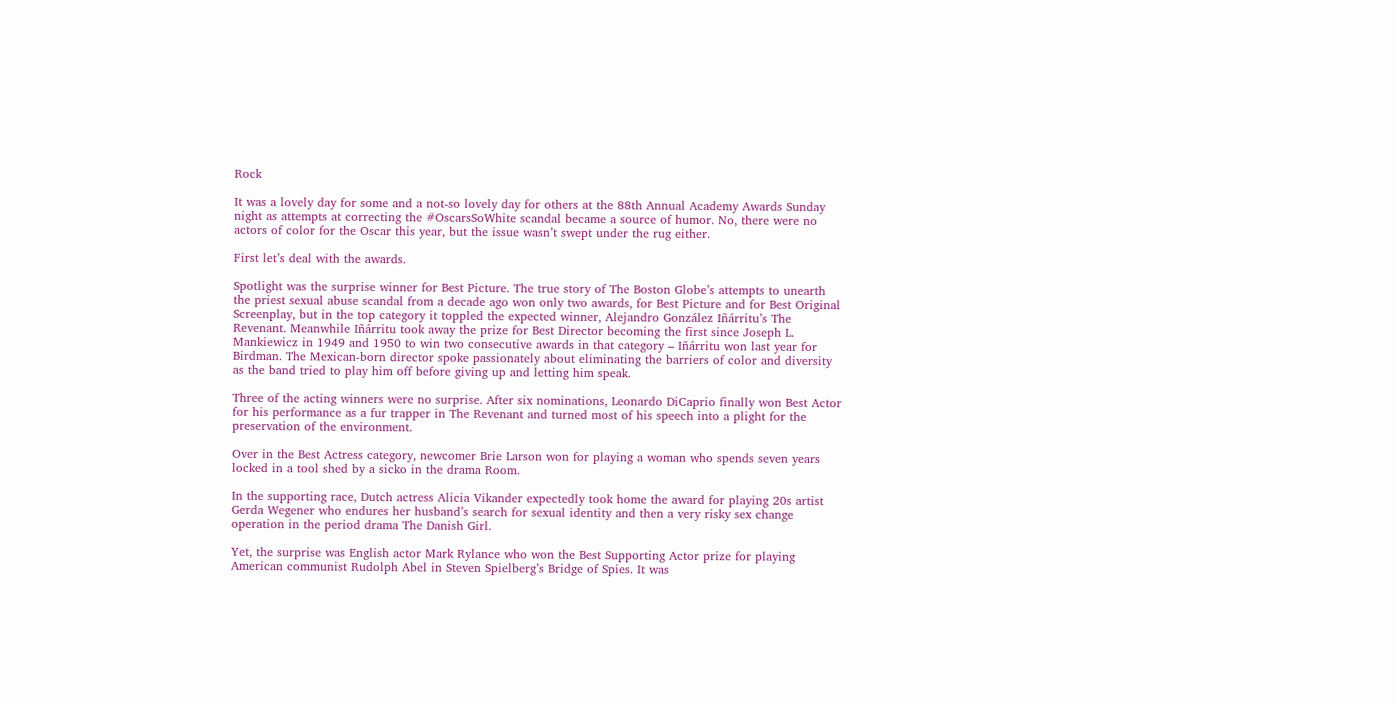Rock

It was a lovely day for some and a not-so lovely day for others at the 88th Annual Academy Awards Sunday night as attempts at correcting the #OscarsSoWhite scandal became a source of humor. No, there were no actors of color for the Oscar this year, but the issue wasn’t swept under the rug either.

First let’s deal with the awards.

Spotlight was the surprise winner for Best Picture. The true story of The Boston Globe’s attempts to unearth the priest sexual abuse scandal from a decade ago won only two awards, for Best Picture and for Best Original Screenplay, but in the top category it toppled the expected winner, Alejandro González Iñárritu’s The Revenant. Meanwhile Iñárritu took away the prize for Best Director becoming the first since Joseph L. Mankiewicz in 1949 and 1950 to win two consecutive awards in that category – Iñárritu won last year for Birdman. The Mexican-born director spoke passionately about eliminating the barriers of color and diversity as the band tried to play him off before giving up and letting him speak.

Three of the acting winners were no surprise. After six nominations, Leonardo DiCaprio finally won Best Actor for his performance as a fur trapper in The Revenant and turned most of his speech into a plight for the preservation of the environment.

Over in the Best Actress category, newcomer Brie Larson won for playing a woman who spends seven years locked in a tool shed by a sicko in the drama Room.

In the supporting race, Dutch actress Alicia Vikander expectedly took home the award for playing 20s artist Gerda Wegener who endures her husband’s search for sexual identity and then a very risky sex change operation in the period drama The Danish Girl.

Yet, the surprise was English actor Mark Rylance who won the Best Supporting Actor prize for playing American communist Rudolph Abel in Steven Spielberg’s Bridge of Spies. It was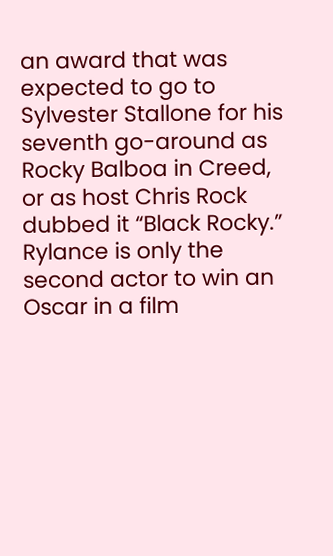an award that was expected to go to Sylvester Stallone for his seventh go-around as Rocky Balboa in Creed, or as host Chris Rock dubbed it “Black Rocky.” Rylance is only the second actor to win an Oscar in a film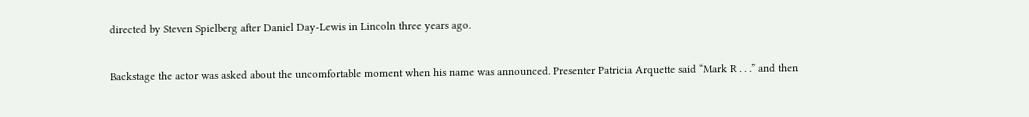directed by Steven Spielberg after Daniel Day-Lewis in Lincoln three years ago.

Backstage the actor was asked about the uncomfortable moment when his name was announced. Presenter Patricia Arquette said “Mark R . . .” and then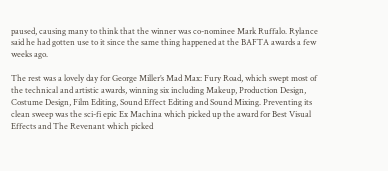paused, causing many to think that the winner was co-nominee Mark Ruffalo. Rylance said he had gotten use to it since the same thing happened at the BAFTA awards a few weeks ago.

The rest was a lovely day for George Miller’s Mad Max: Fury Road, which swept most of the technical and artistic awards, winning six including Makeup, Production Design, Costume Design, Film Editing, Sound Effect Editing and Sound Mixing. Preventing its clean sweep was the sci-fi epic Ex Machina which picked up the award for Best Visual Effects and The Revenant which picked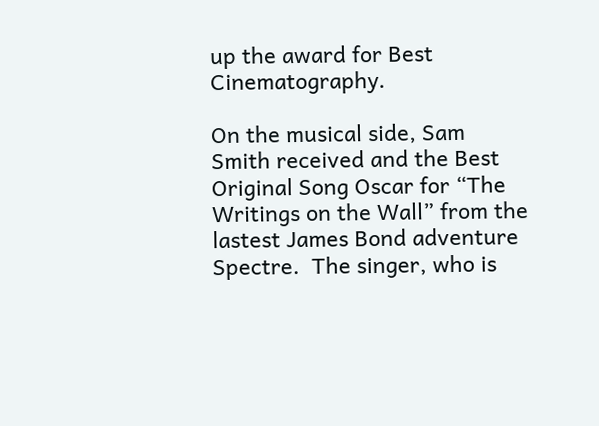up the award for Best Cinematography.

On the musical side, Sam Smith received and the Best  Original Song Oscar for “The Writings on the Wall” from the lastest James Bond adventure Spectre.  The singer, who is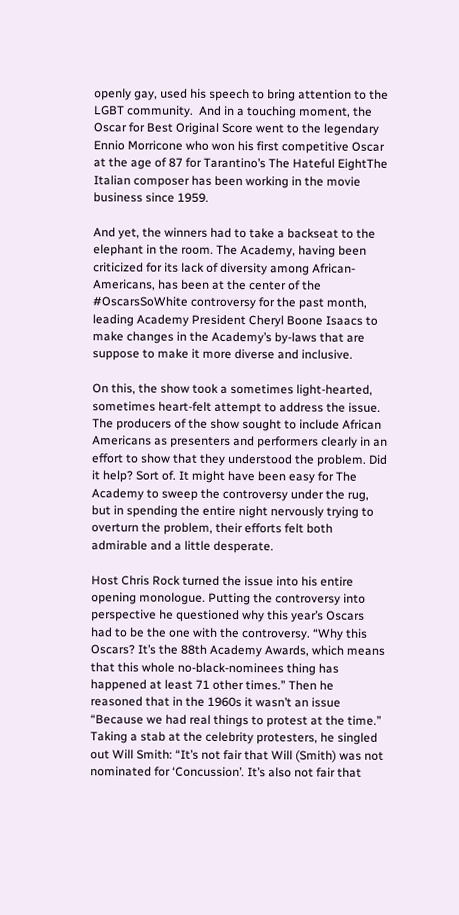openly gay, used his speech to bring attention to the LGBT community.  And in a touching moment, the Oscar for Best Original Score went to the legendary Ennio Morricone who won his first competitive Oscar at the age of 87 for Tarantino’s The Hateful EightThe Italian composer has been working in the movie business since 1959.

And yet, the winners had to take a backseat to the elephant in the room. The Academy, having been criticized for its lack of diversity among African-Americans, has been at the center of the #OscarsSoWhite controversy for the past month, leading Academy President Cheryl Boone Isaacs to make changes in the Academy’s by-laws that are suppose to make it more diverse and inclusive.

On this, the show took a sometimes light-hearted, sometimes heart-felt attempt to address the issue.  The producers of the show sought to include African Americans as presenters and performers clearly in an effort to show that they understood the problem. Did it help? Sort of. It might have been easy for The Academy to sweep the controversy under the rug, but in spending the entire night nervously trying to overturn the problem, their efforts felt both admirable and a little desperate.

Host Chris Rock turned the issue into his entire opening monologue. Putting the controversy into perspective he questioned why this year’s Oscars had to be the one with the controversy. “Why this Oscars? It’s the 88th Academy Awards, which means that this whole no-black-nominees thing has happened at least 71 other times.” Then he reasoned that in the 1960s it wasn’t an issue “Because we had real things to protest at the time.” Taking a stab at the celebrity protesters, he singled out Will Smith: “It’s not fair that Will (Smith) was not nominated for ‘Concussion’. It’s also not fair that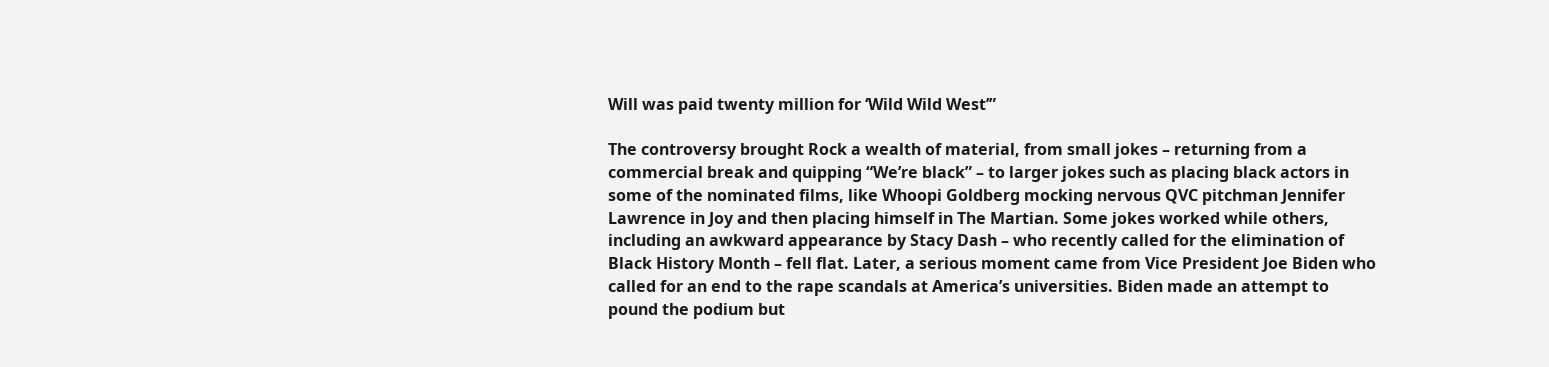Will was paid twenty million for ‘Wild Wild West’”

The controversy brought Rock a wealth of material, from small jokes – returning from a commercial break and quipping “We’re black” – to larger jokes such as placing black actors in some of the nominated films, like Whoopi Goldberg mocking nervous QVC pitchman Jennifer Lawrence in Joy and then placing himself in The Martian. Some jokes worked while others, including an awkward appearance by Stacy Dash – who recently called for the elimination of Black History Month – fell flat. Later, a serious moment came from Vice President Joe Biden who called for an end to the rape scandals at America’s universities. Biden made an attempt to pound the podium but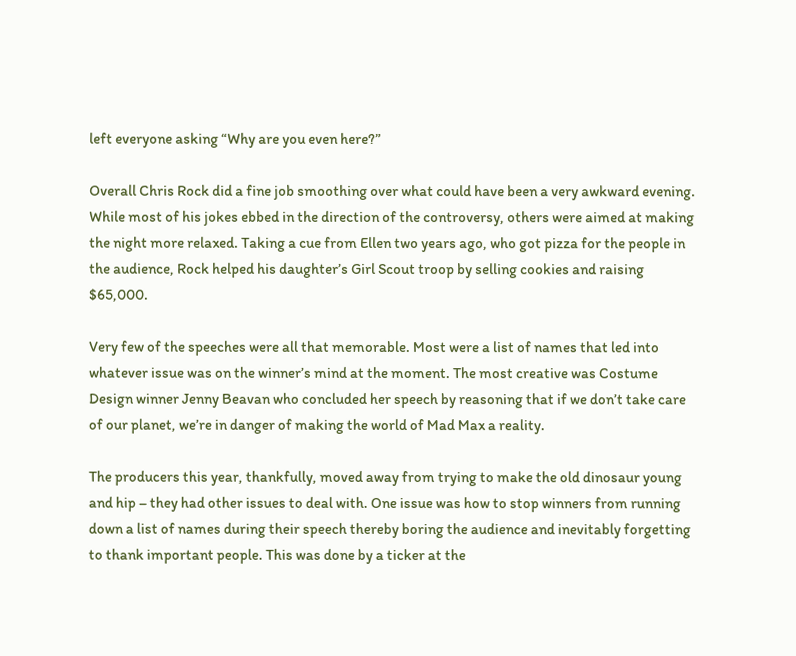left everyone asking “Why are you even here?”

Overall Chris Rock did a fine job smoothing over what could have been a very awkward evening. While most of his jokes ebbed in the direction of the controversy, others were aimed at making the night more relaxed. Taking a cue from Ellen two years ago, who got pizza for the people in the audience, Rock helped his daughter’s Girl Scout troop by selling cookies and raising $65,000.

Very few of the speeches were all that memorable. Most were a list of names that led into whatever issue was on the winner’s mind at the moment. The most creative was Costume Design winner Jenny Beavan who concluded her speech by reasoning that if we don’t take care of our planet, we’re in danger of making the world of Mad Max a reality.

The producers this year, thankfully, moved away from trying to make the old dinosaur young and hip – they had other issues to deal with. One issue was how to stop winners from running down a list of names during their speech thereby boring the audience and inevitably forgetting to thank important people. This was done by a ticker at the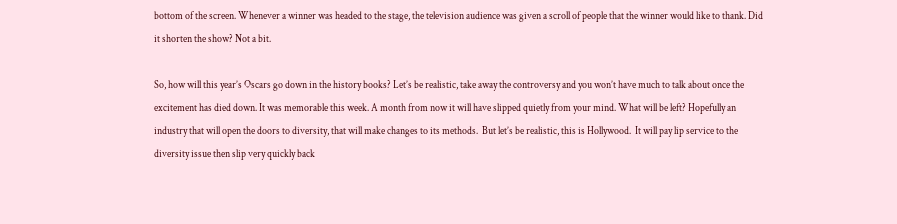bottom of the screen. Whenever a winner was headed to the stage, the television audience was given a scroll of people that the winner would like to thank. Did it shorten the show? Not a bit.

So, how will this year’s Oscars go down in the history books? Let’s be realistic, take away the controversy and you won’t have much to talk about once the excitement has died down. It was memorable this week. A month from now it will have slipped quietly from your mind. What will be left? Hopefully an industry that will open the doors to diversity, that will make changes to its methods.  But let’s be realistic, this is Hollywood.  It will pay lip service to the diversity issue then slip very quickly back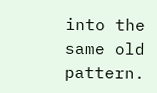into the same old pattern.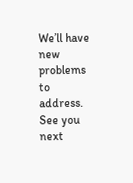We’ll have new problems to address.  See you next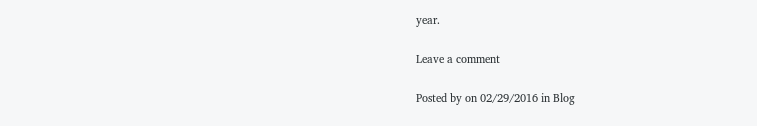year.

Leave a comment

Posted by on 02/29/2016 in Blog